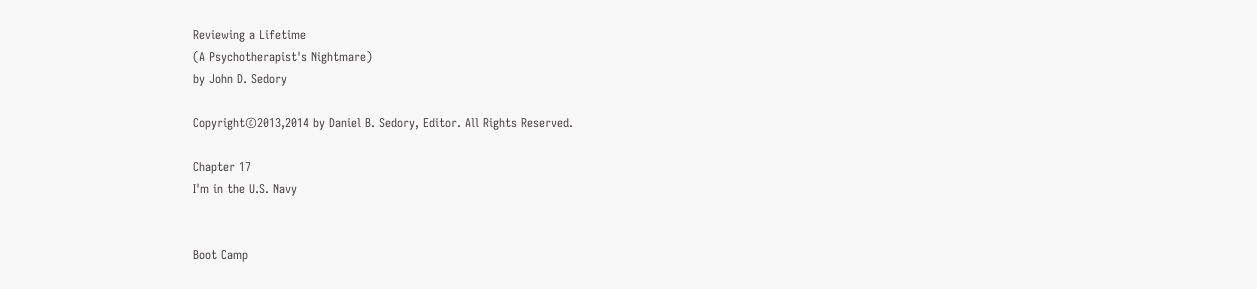Reviewing a Lifetime
(A Psychotherapist's Nightmare)
by John D. Sedory

Copyright©2013,2014 by Daniel B. Sedory, Editor. All Rights Reserved.

Chapter 17
I'm in the U.S. Navy


Boot Camp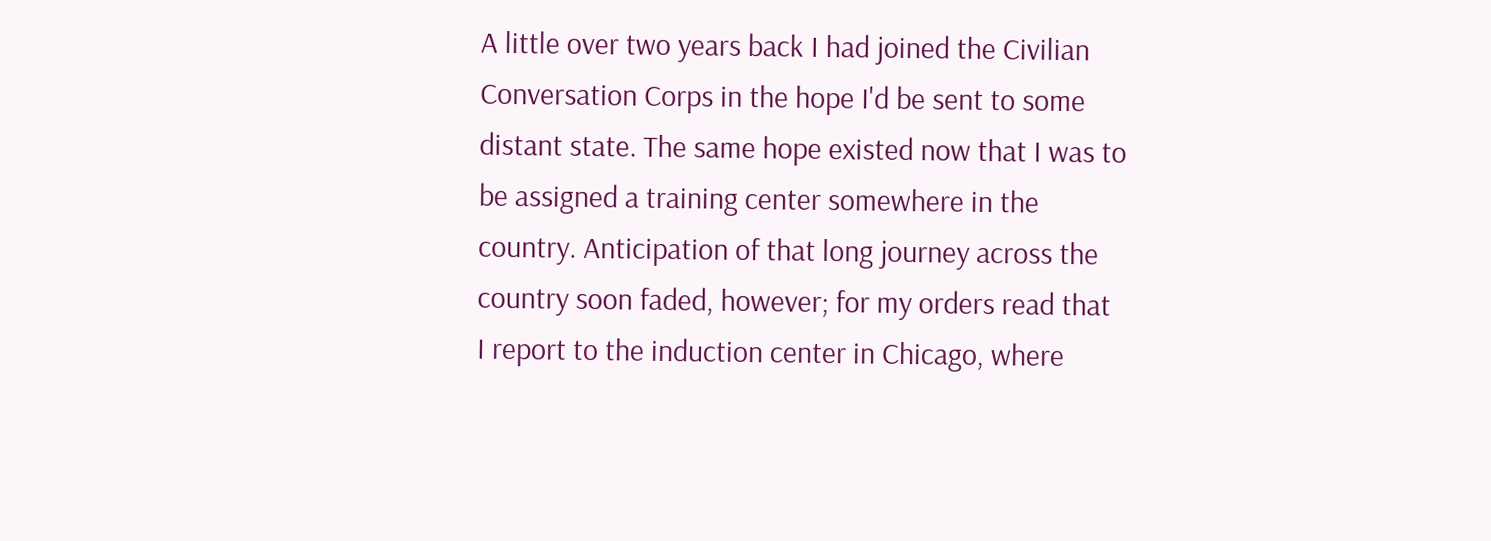A little over two years back I had joined the Civilian Conversation Corps in the hope I'd be sent to some distant state. The same hope existed now that I was to be assigned a training center somewhere in the country. Anticipation of that long journey across the country soon faded, however; for my orders read that I report to the induction center in Chicago, where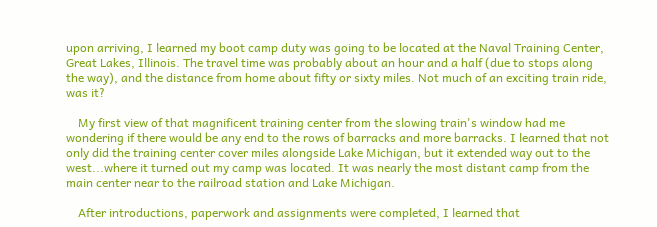upon arriving, I learned my boot camp duty was going to be located at the Naval Training Center, Great Lakes, Illinois. The travel time was probably about an hour and a half (due to stops along the way), and the distance from home about fifty or sixty miles. Not much of an exciting train ride, was it?

    My first view of that magnificent training center from the slowing train's window had me wondering if there would be any end to the rows of barracks and more barracks. I learned that not only did the training center cover miles alongside Lake Michigan, but it extended way out to the west...where it turned out my camp was located. It was nearly the most distant camp from the main center near to the railroad station and Lake Michigan.

    After introductions, paperwork and assignments were completed, I learned that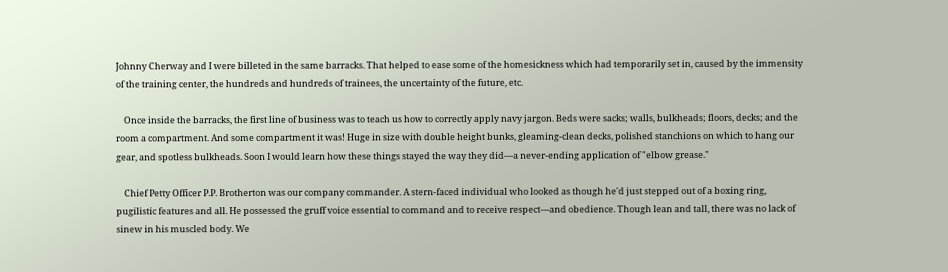Johnny Cherway and I were billeted in the same barracks. That helped to ease some of the homesickness which had temporarily set in, caused by the immensity of the training center, the hundreds and hundreds of trainees, the uncertainty of the future, etc.

    Once inside the barracks, the first line of business was to teach us how to correctly apply navy jargon. Beds were sacks; walls, bulkheads; floors, decks; and the room a compartment. And some compartment it was! Huge in size with double height bunks, gleaming-clean decks, polished stanchions on which to hang our gear, and spotless bulkheads. Soon I would learn how these things stayed the way they did—a never-ending application of "elbow grease."

    Chief Petty Officer P.P. Brotherton was our company commander. A stern-faced individual who looked as though he'd just stepped out of a boxing ring, pugilistic features and all. He possessed the gruff voice essential to command and to receive respect—and obedience. Though lean and tall, there was no lack of sinew in his muscled body. We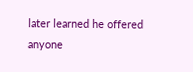later learned he offered anyone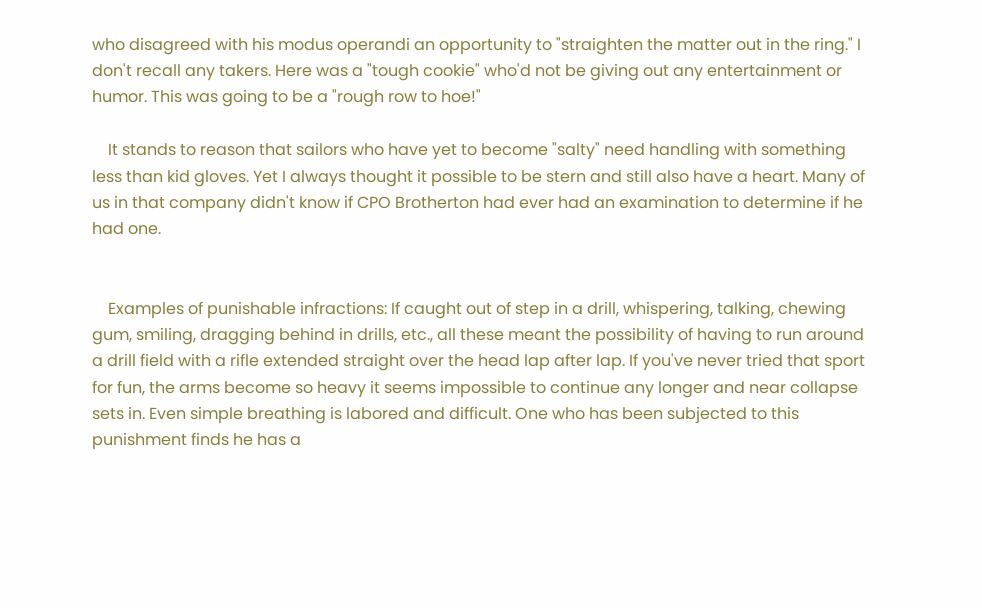who disagreed with his modus operandi an opportunity to "straighten the matter out in the ring." I don't recall any takers. Here was a "tough cookie" who'd not be giving out any entertainment or humor. This was going to be a "rough row to hoe!"

    It stands to reason that sailors who have yet to become "salty" need handling with something less than kid gloves. Yet I always thought it possible to be stern and still also have a heart. Many of us in that company didn't know if CPO Brotherton had ever had an examination to determine if he had one.


    Examples of punishable infractions: If caught out of step in a drill, whispering, talking, chewing gum, smiling, dragging behind in drills, etc., all these meant the possibility of having to run around a drill field with a rifle extended straight over the head lap after lap. If you've never tried that sport for fun, the arms become so heavy it seems impossible to continue any longer and near collapse sets in. Even simple breathing is labored and difficult. One who has been subjected to this punishment finds he has a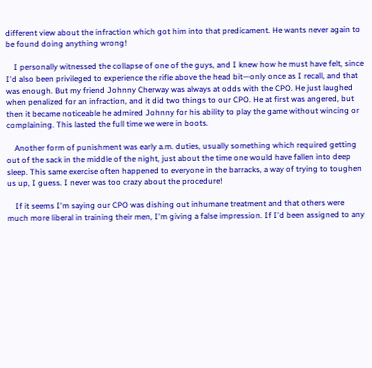different view about the infraction which got him into that predicament. He wants never again to be found doing anything wrong!

    I personally witnessed the collapse of one of the guys, and I knew how he must have felt, since I'd also been privileged to experience the rifle above the head bit—only once as I recall, and that was enough. But my friend Johnny Cherway was always at odds with the CPO. He just laughed when penalized for an infraction, and it did two things to our CPO. He at first was angered, but then it became noticeable he admired Johnny for his ability to play the game without wincing or complaining. This lasted the full time we were in boots.

    Another form of punishment was early a.m. duties, usually something which required getting out of the sack in the middle of the night, just about the time one would have fallen into deep sleep. This same exercise often happened to everyone in the barracks, a way of trying to toughen us up, I guess. I never was too crazy about the procedure!

    If it seems I'm saying our CPO was dishing out inhumane treatment and that others were much more liberal in training their men, I'm giving a false impression. If I'd been assigned to any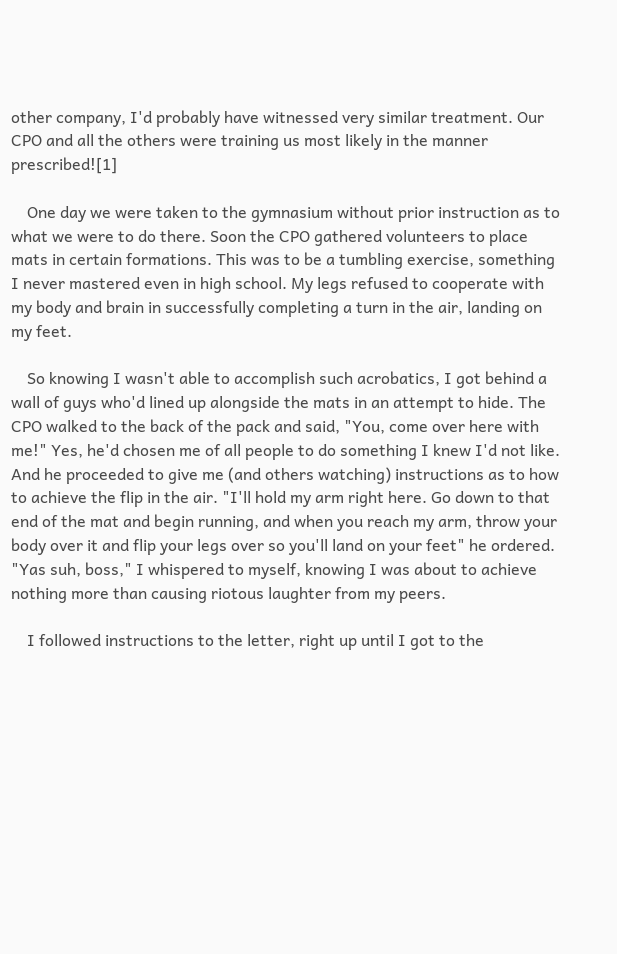other company, I'd probably have witnessed very similar treatment. Our CPO and all the others were training us most likely in the manner prescribed![1]

    One day we were taken to the gymnasium without prior instruction as to what we were to do there. Soon the CPO gathered volunteers to place mats in certain formations. This was to be a tumbling exercise, something I never mastered even in high school. My legs refused to cooperate with my body and brain in successfully completing a turn in the air, landing on my feet.

    So knowing I wasn't able to accomplish such acrobatics, I got behind a wall of guys who'd lined up alongside the mats in an attempt to hide. The CPO walked to the back of the pack and said, "You, come over here with me!" Yes, he'd chosen me of all people to do something I knew I'd not like. And he proceeded to give me (and others watching) instructions as to how to achieve the flip in the air. "I'll hold my arm right here. Go down to that end of the mat and begin running, and when you reach my arm, throw your body over it and flip your legs over so you'll land on your feet" he ordered. "Yas suh, boss," I whispered to myself, knowing I was about to achieve nothing more than causing riotous laughter from my peers.

    I followed instructions to the letter, right up until I got to the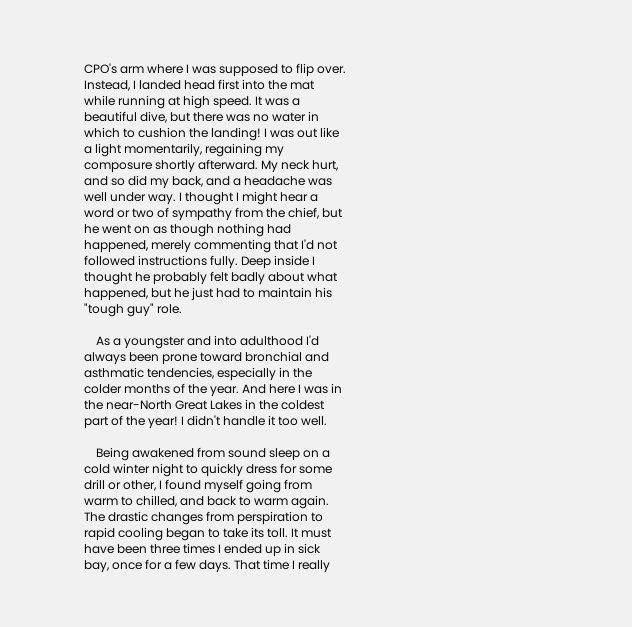CPO's arm where I was supposed to flip over. Instead, I landed head first into the mat while running at high speed. It was a beautiful dive, but there was no water in which to cushion the landing! I was out like a light momentarily, regaining my composure shortly afterward. My neck hurt, and so did my back, and a headache was well under way. I thought I might hear a word or two of sympathy from the chief, but he went on as though nothing had happened, merely commenting that I'd not followed instructions fully. Deep inside I thought he probably felt badly about what happened, but he just had to maintain his "tough guy" role.

    As a youngster and into adulthood I'd always been prone toward bronchial and asthmatic tendencies, especially in the colder months of the year. And here I was in the near-North Great Lakes in the coldest part of the year! I didn't handle it too well.

    Being awakened from sound sleep on a cold winter night to quickly dress for some drill or other, I found myself going from warm to chilled, and back to warm again. The drastic changes from perspiration to rapid cooling began to take its toll. It must have been three times I ended up in sick bay, once for a few days. That time I really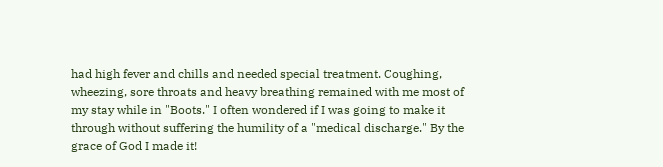had high fever and chills and needed special treatment. Coughing, wheezing, sore throats and heavy breathing remained with me most of my stay while in "Boots." I often wondered if I was going to make it through without suffering the humility of a "medical discharge." By the grace of God I made it!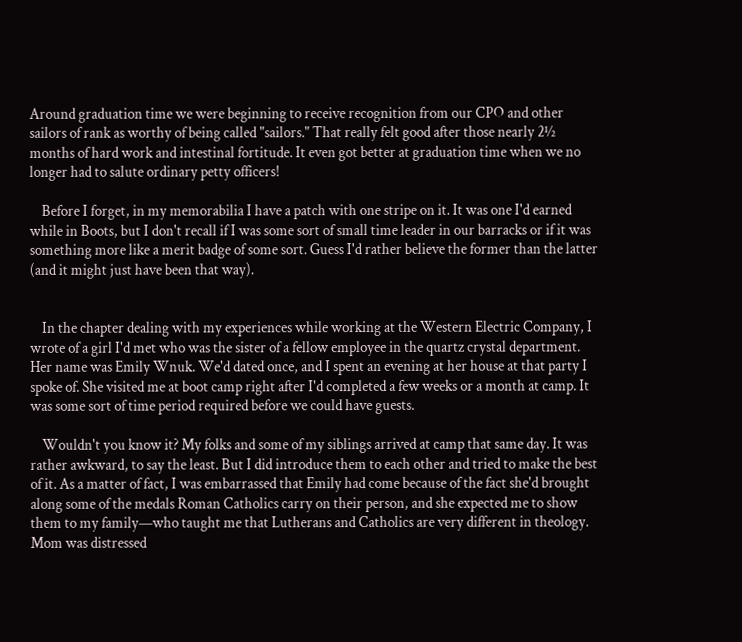Around graduation time we were beginning to receive recognition from our CPO and other sailors of rank as worthy of being called "sailors." That really felt good after those nearly 2½ months of hard work and intestinal fortitude. It even got better at graduation time when we no longer had to salute ordinary petty officers!

    Before I forget, in my memorabilia I have a patch with one stripe on it. It was one I'd earned while in Boots, but I don't recall if I was some sort of small time leader in our barracks or if it was something more like a merit badge of some sort. Guess I'd rather believe the former than the latter (and it might just have been that way).


    In the chapter dealing with my experiences while working at the Western Electric Company, I wrote of a girl I'd met who was the sister of a fellow employee in the quartz crystal department. Her name was Emily Wnuk. We'd dated once, and I spent an evening at her house at that party I spoke of. She visited me at boot camp right after I'd completed a few weeks or a month at camp. It was some sort of time period required before we could have guests.

    Wouldn't you know it? My folks and some of my siblings arrived at camp that same day. It was rather awkward, to say the least. But I did introduce them to each other and tried to make the best of it. As a matter of fact, I was embarrassed that Emily had come because of the fact she'd brought along some of the medals Roman Catholics carry on their person, and she expected me to show them to my family—who taught me that Lutherans and Catholics are very different in theology. Mom was distressed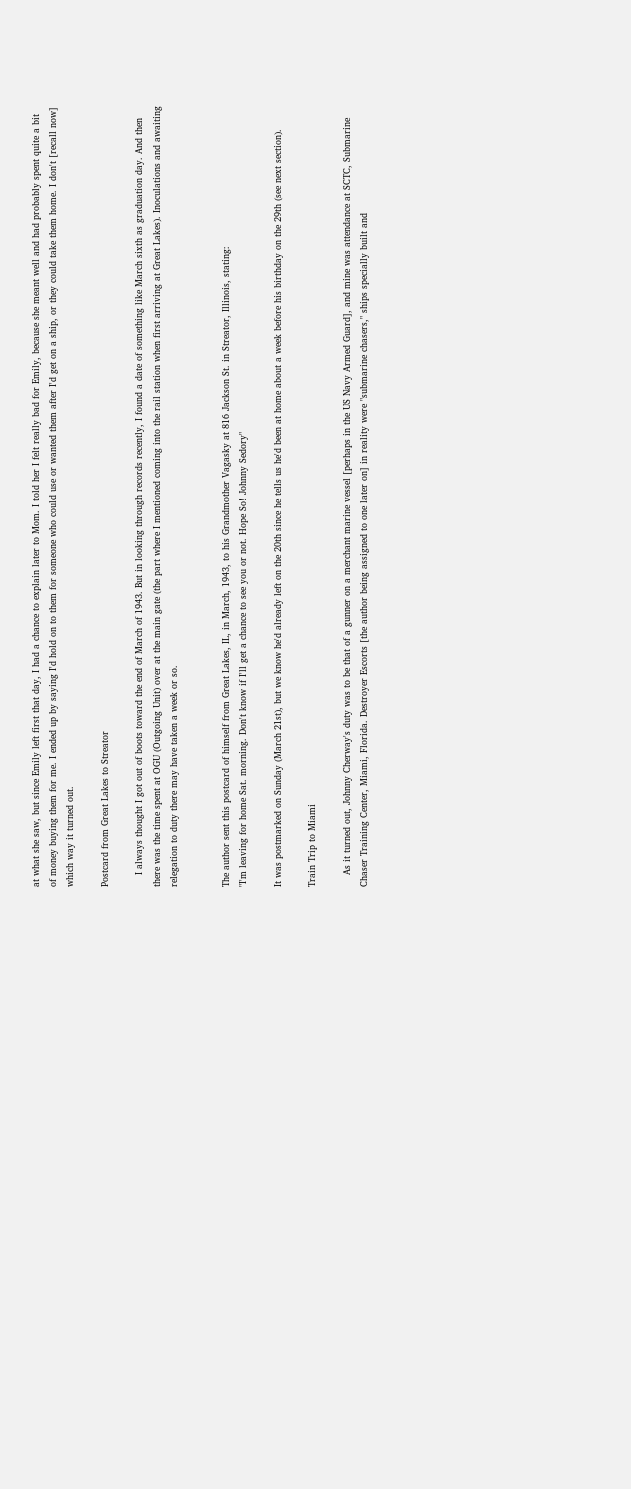at what she saw, but since Emily left first that day, I had a chance to explain later to Mom. I told her I felt really bad for Emily, because she meant well and had probably spent quite a bit of money buying them for me. I ended up by saying I'd hold on to them for someone who could use or wanted them after I'd get on a ship, or they could take them home. I don't [recall now] which way it turned out.

Postcard from Great Lakes to Streator

    I always thought I got out of boots toward the end of March of 1943. But in looking through records recently, I found a date of something like March sixth as graduation day. And then there was the time spent at OGU (Outgoing Unit) over at the main gate (the part where I mentioned coming into the rail station when first arriving at Great Lakes). Inoculations and awaiting relegation to duty there may have taken a week or so.


The author sent this postcard of himself from Great Lakes, IL, in March, 1943, to his Grandmother Vagasky at 816 Jackson St. in Streator, Illinois, stating:
"I'm leaving for home Sat. morning. Don't know if I'll get a chance to see you or not. Hope So! Johnny Sedory"

It was postmarked on Sunday (March 21st), but we know he'd already left on the 20th since he tells us he'd been at home about a week before his birthday on the 29th (see next section).

Train Trip to Miami

    As it turned out, Johnny Cherway's duty was to be that of a gunner on a merchant marine vessel [perhaps in the US Navy Armed Guard], and mine was attendance at SCTC, Submarine Chaser Training Center, Miami, Florida. Destroyer Escorts [the author being assigned to one later on] in reality were "submarine chasers," ships specially built and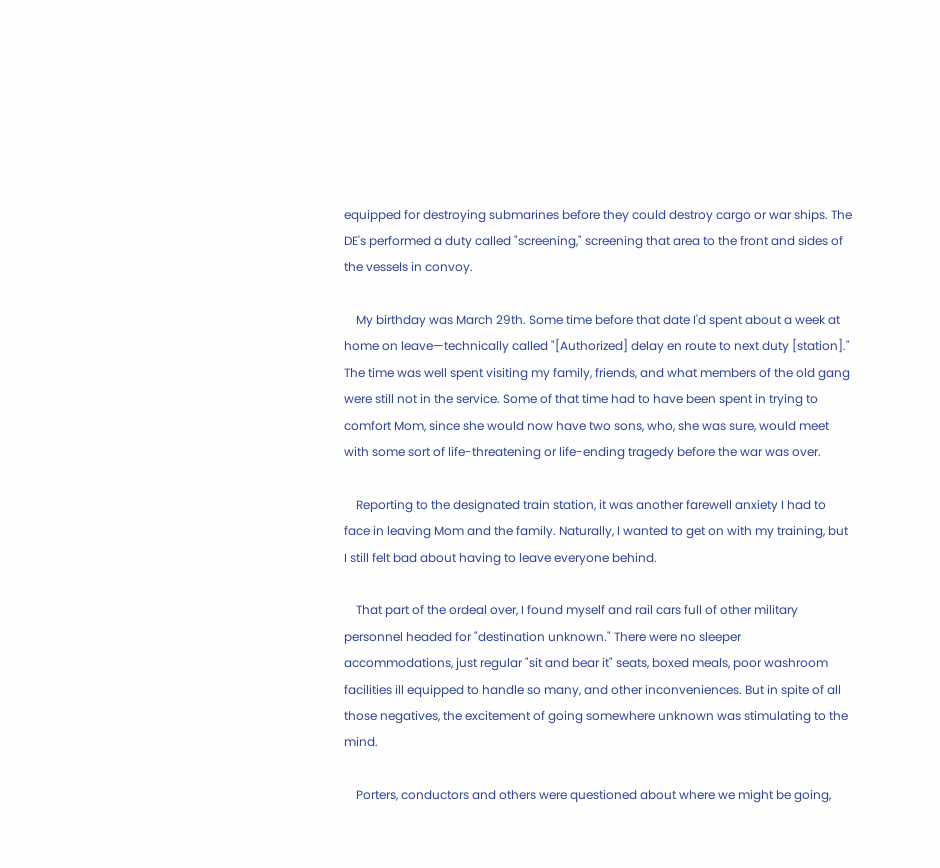equipped for destroying submarines before they could destroy cargo or war ships. The DE's performed a duty called "screening," screening that area to the front and sides of the vessels in convoy.

    My birthday was March 29th. Some time before that date I'd spent about a week at home on leave—technically called "[Authorized] delay en route to next duty [station]." The time was well spent visiting my family, friends, and what members of the old gang were still not in the service. Some of that time had to have been spent in trying to comfort Mom, since she would now have two sons, who, she was sure, would meet with some sort of life-threatening or life-ending tragedy before the war was over.

    Reporting to the designated train station, it was another farewell anxiety I had to face in leaving Mom and the family. Naturally, I wanted to get on with my training, but I still felt bad about having to leave everyone behind.

    That part of the ordeal over, I found myself and rail cars full of other military personnel headed for "destination unknown." There were no sleeper accommodations, just regular "sit and bear it" seats, boxed meals, poor washroom facilities ill equipped to handle so many, and other inconveniences. But in spite of all those negatives, the excitement of going somewhere unknown was stimulating to the mind.

    Porters, conductors and others were questioned about where we might be going,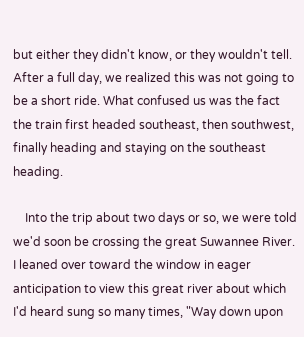but either they didn't know, or they wouldn't tell. After a full day, we realized this was not going to be a short ride. What confused us was the fact the train first headed southeast, then southwest, finally heading and staying on the southeast heading.

    Into the trip about two days or so, we were told we'd soon be crossing the great Suwannee River. I leaned over toward the window in eager anticipation to view this great river about which I'd heard sung so many times, "Way down upon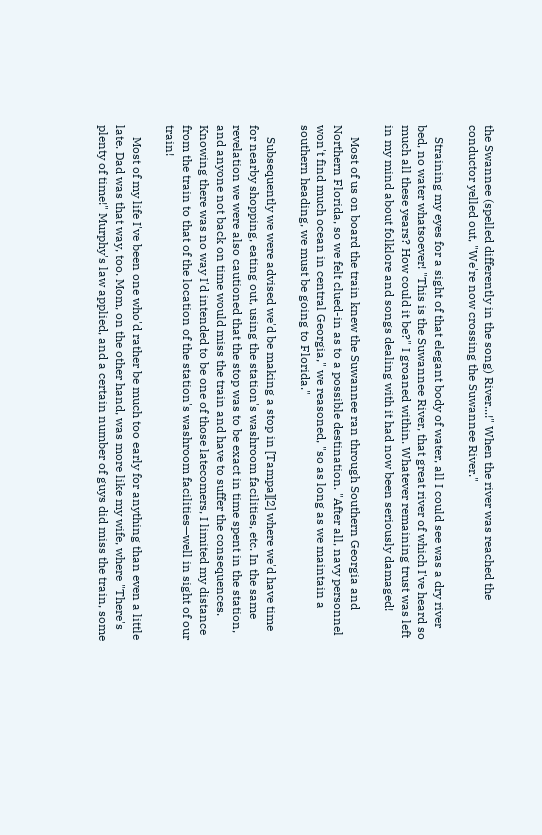the Swannee (spelled differently in the song) River...!" When the river was reached the conductor yelled out, "We're now crossing the Suwannee River."

    Straining my eyes for a sight of that elegant body of water, all I could see was a dry river bed, no water whatsoever! "This is the Suwannee River, that great river of which I've heard so much all these years? How could it be?" I groaned within. Whatever remaining trust was left in my mind about folklore and songs dealing with it had now been seriously damaged!

    Most of us on board the train knew the Suwannee ran through Southern Georgia and Northern Florida, so we felt clued-in as to a possible destination. "After all, navy personnel won't find much ocean in central Georgia," we reasoned, "so as long as we maintain a southern heading, we must be going to Florida."

    Subsequently we were advised we'd be making a stop in [Tampa][2] where we'd have time for nearby shopping, eating out, using the station's washroom facilities, etc. In the same revelation we were also cautioned that the stop was to be exact in time spent in the station, and anyone not back on time would miss the train and have to suffer the consequences. Knowing there was no way I'd intended to be one of those latecomers, I limited my distance from the train to that of the location of the station's washroom facilities—well in sight of our train!

    Most of my life I've been one who'd rather be much too early for anything than even a little late. Dad was that way, too. Mom, on the other hand, was more like my wife, where "There's plenty of time!" Murphy's law applied, and a certain number of guys did miss the train, some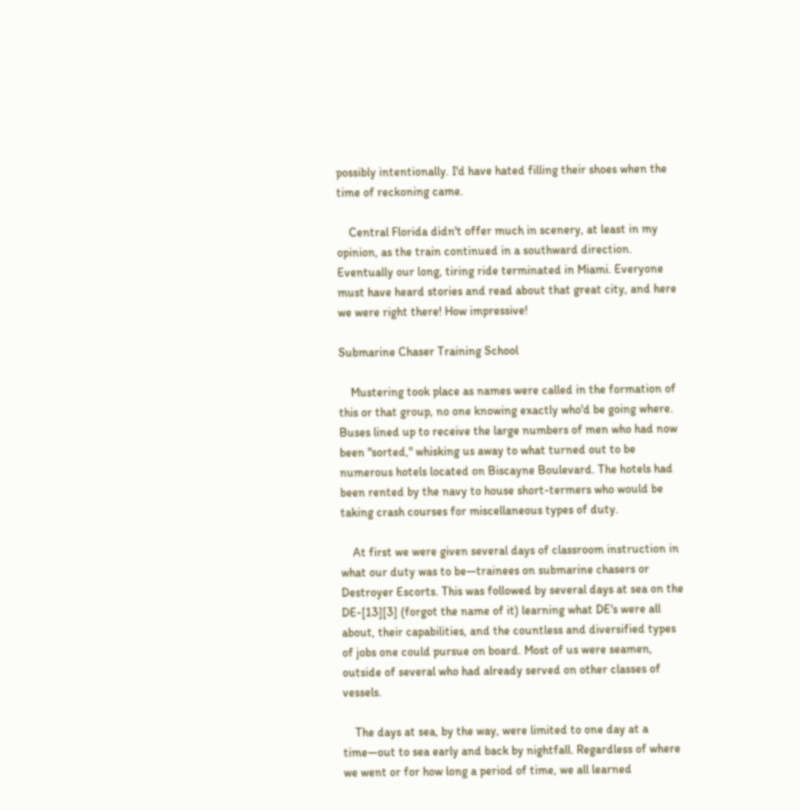possibly intentionally. I'd have hated filling their shoes when the time of reckoning came.

    Central Florida didn't offer much in scenery, at least in my opinion, as the train continued in a southward direction. Eventually our long, tiring ride terminated in Miami. Everyone must have heard stories and read about that great city, and here we were right there! How impressive!

Submarine Chaser Training School

    Mustering took place as names were called in the formation of this or that group, no one knowing exactly who'd be going where. Buses lined up to receive the large numbers of men who had now been "sorted," whisking us away to what turned out to be numerous hotels located on Biscayne Boulevard. The hotels had been rented by the navy to house short-termers who would be taking crash courses for miscellaneous types of duty.

    At first we were given several days of classroom instruction in what our duty was to be—trainees on submarine chasers or Destroyer Escorts. This was followed by several days at sea on the DE-[13][3] (forgot the name of it) learning what DE's were all about, their capabilities, and the countless and diversified types of jobs one could pursue on board. Most of us were seamen, outside of several who had already served on other classes of vessels.

    The days at sea, by the way, were limited to one day at a time—out to sea early and back by nightfall. Regardless of where we went or for how long a period of time, we all learned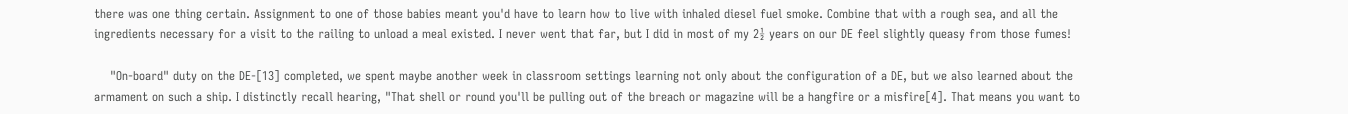there was one thing certain. Assignment to one of those babies meant you'd have to learn how to live with inhaled diesel fuel smoke. Combine that with a rough sea, and all the ingredients necessary for a visit to the railing to unload a meal existed. I never went that far, but I did in most of my 2½ years on our DE feel slightly queasy from those fumes!

    "On-board" duty on the DE-[13] completed, we spent maybe another week in classroom settings learning not only about the configuration of a DE, but we also learned about the armament on such a ship. I distinctly recall hearing, "That shell or round you'll be pulling out of the breach or magazine will be a hangfire or a misfire[4]. That means you want to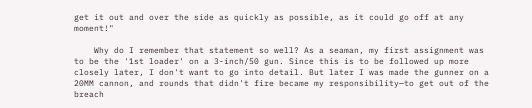get it out and over the side as quickly as possible, as it could go off at any moment!"

    Why do I remember that statement so well? As a seaman, my first assignment was to be the '1st loader' on a 3-inch/50 gun. Since this is to be followed up more closely later, I don't want to go into detail. But later I was made the gunner on a 20MM cannon, and rounds that didn't fire became my responsibility—to get out of the breach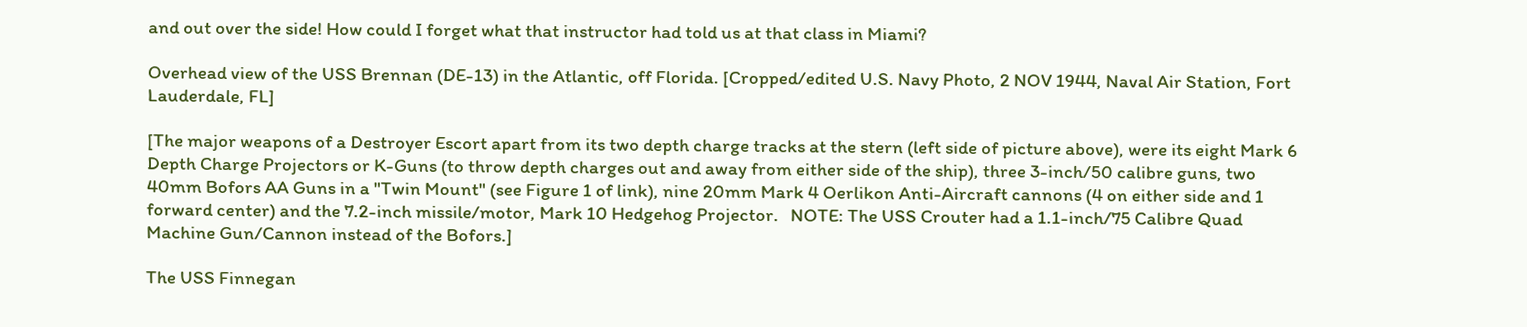and out over the side! How could I forget what that instructor had told us at that class in Miami?

Overhead view of the USS Brennan (DE-13) in the Atlantic, off Florida. [Cropped/edited U.S. Navy Photo, 2 NOV 1944, Naval Air Station, Fort Lauderdale, FL]

[The major weapons of a Destroyer Escort apart from its two depth charge tracks at the stern (left side of picture above), were its eight Mark 6 Depth Charge Projectors or K-Guns (to throw depth charges out and away from either side of the ship), three 3-inch/50 calibre guns, two 40mm Bofors AA Guns in a "Twin Mount" (see Figure 1 of link), nine 20mm Mark 4 Oerlikon Anti-Aircraft cannons (4 on either side and 1 forward center) and the 7.2-inch missile/motor, Mark 10 Hedgehog Projector.   NOTE: The USS Crouter had a 1.1-inch/75 Calibre Quad Machine Gun/Cannon instead of the Bofors.]

The USS Finnegan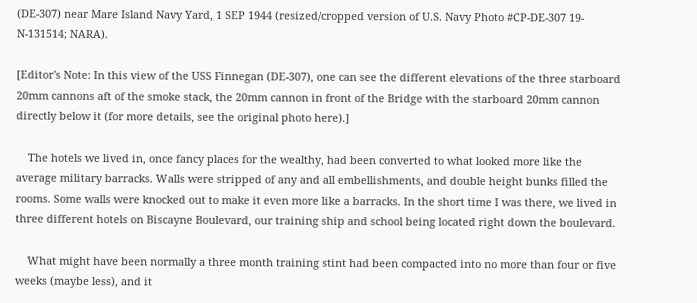(DE-307) near Mare Island Navy Yard, 1 SEP 1944 (resized/cropped version of U.S. Navy Photo #CP-DE-307 19-N-131514; NARA).

[Editor's Note: In this view of the USS Finnegan (DE-307), one can see the different elevations of the three starboard 20mm cannons aft of the smoke stack, the 20mm cannon in front of the Bridge with the starboard 20mm cannon directly below it (for more details, see the original photo here).]

    The hotels we lived in, once fancy places for the wealthy, had been converted to what looked more like the average military barracks. Walls were stripped of any and all embellishments, and double height bunks filled the rooms. Some walls were knocked out to make it even more like a barracks. In the short time I was there, we lived in three different hotels on Biscayne Boulevard, our training ship and school being located right down the boulevard.

    What might have been normally a three month training stint had been compacted into no more than four or five weeks (maybe less), and it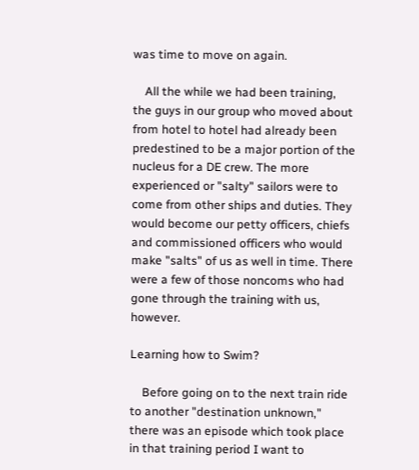was time to move on again.

    All the while we had been training, the guys in our group who moved about from hotel to hotel had already been predestined to be a major portion of the nucleus for a DE crew. The more experienced or "salty" sailors were to come from other ships and duties. They would become our petty officers, chiefs and commissioned officers who would make "salts" of us as well in time. There were a few of those noncoms who had gone through the training with us, however.

Learning how to Swim?

    Before going on to the next train ride to another "destination unknown," there was an episode which took place in that training period I want to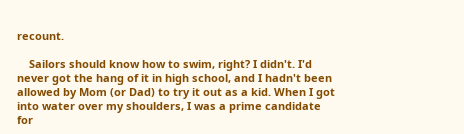recount.

    Sailors should know how to swim, right? I didn't. I'd never got the hang of it in high school, and I hadn't been allowed by Mom (or Dad) to try it out as a kid. When I got into water over my shoulders, I was a prime candidate for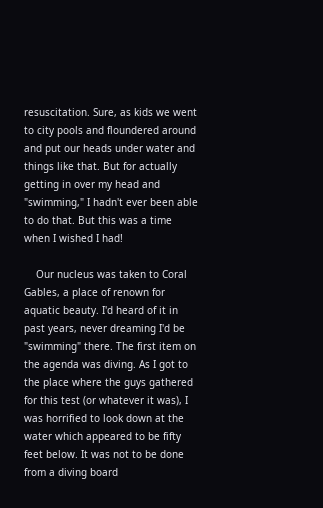resuscitation. Sure, as kids we went to city pools and floundered around and put our heads under water and things like that. But for actually getting in over my head and "swimming," I hadn't ever been able to do that. But this was a time when I wished I had!

    Our nucleus was taken to Coral Gables, a place of renown for aquatic beauty. I'd heard of it in past years, never dreaming I'd be "swimming" there. The first item on the agenda was diving. As I got to the place where the guys gathered for this test (or whatever it was), I was horrified to look down at the water which appeared to be fifty feet below. It was not to be done from a diving board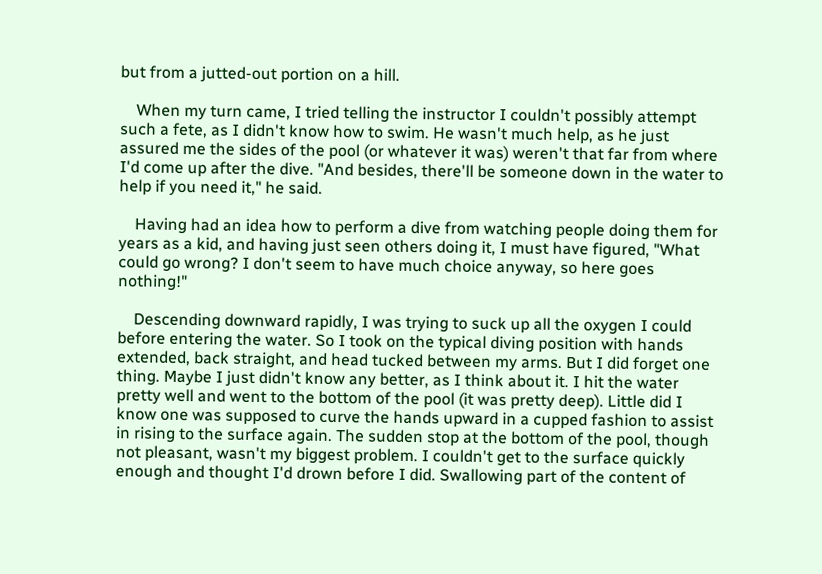but from a jutted-out portion on a hill.

    When my turn came, I tried telling the instructor I couldn't possibly attempt such a fete, as I didn't know how to swim. He wasn't much help, as he just assured me the sides of the pool (or whatever it was) weren't that far from where I'd come up after the dive. "And besides, there'll be someone down in the water to help if you need it," he said.

    Having had an idea how to perform a dive from watching people doing them for years as a kid, and having just seen others doing it, I must have figured, "What could go wrong? I don't seem to have much choice anyway, so here goes nothing!"

    Descending downward rapidly, I was trying to suck up all the oxygen I could before entering the water. So I took on the typical diving position with hands extended, back straight, and head tucked between my arms. But I did forget one thing. Maybe I just didn't know any better, as I think about it. I hit the water pretty well and went to the bottom of the pool (it was pretty deep). Little did I know one was supposed to curve the hands upward in a cupped fashion to assist in rising to the surface again. The sudden stop at the bottom of the pool, though not pleasant, wasn't my biggest problem. I couldn't get to the surface quickly enough and thought I'd drown before I did. Swallowing part of the content of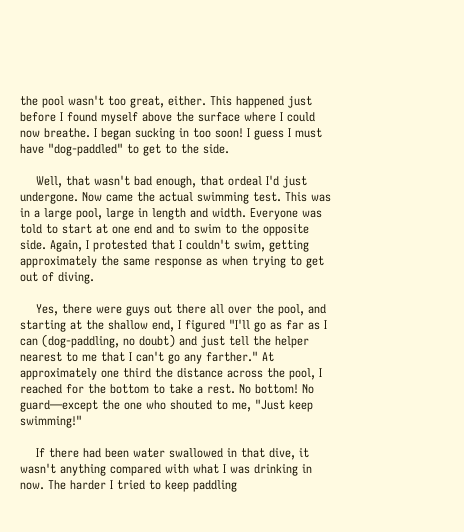the pool wasn't too great, either. This happened just before I found myself above the surface where I could now breathe. I began sucking in too soon! I guess I must have "dog-paddled" to get to the side.

    Well, that wasn't bad enough, that ordeal I'd just undergone. Now came the actual swimming test. This was in a large pool, large in length and width. Everyone was told to start at one end and to swim to the opposite side. Again, I protested that I couldn't swim, getting approximately the same response as when trying to get out of diving.

    Yes, there were guys out there all over the pool, and starting at the shallow end, I figured "I'll go as far as I can (dog-paddling, no doubt) and just tell the helper nearest to me that I can't go any farther." At approximately one third the distance across the pool, I reached for the bottom to take a rest. No bottom! No guard—except the one who shouted to me, "Just keep swimming!"

    If there had been water swallowed in that dive, it wasn't anything compared with what I was drinking in now. The harder I tried to keep paddling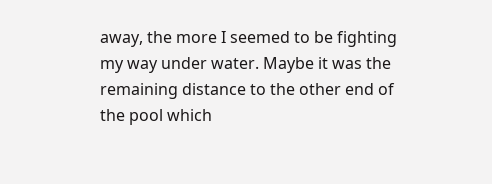away, the more I seemed to be fighting my way under water. Maybe it was the remaining distance to the other end of the pool which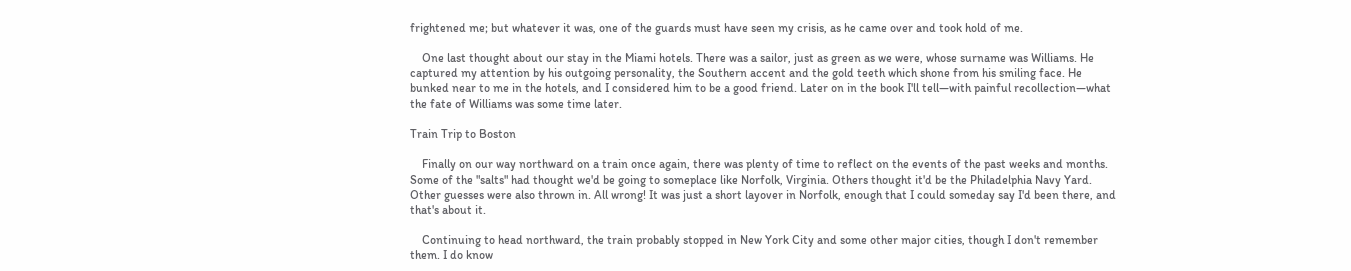frightened me; but whatever it was, one of the guards must have seen my crisis, as he came over and took hold of me.

    One last thought about our stay in the Miami hotels. There was a sailor, just as green as we were, whose surname was Williams. He captured my attention by his outgoing personality, the Southern accent and the gold teeth which shone from his smiling face. He bunked near to me in the hotels, and I considered him to be a good friend. Later on in the book I'll tell—with painful recollection—what the fate of Williams was some time later.

Train Trip to Boston

    Finally on our way northward on a train once again, there was plenty of time to reflect on the events of the past weeks and months. Some of the "salts" had thought we'd be going to someplace like Norfolk, Virginia. Others thought it'd be the Philadelphia Navy Yard. Other guesses were also thrown in. All wrong! It was just a short layover in Norfolk, enough that I could someday say I'd been there, and that's about it.

    Continuing to head northward, the train probably stopped in New York City and some other major cities, though I don't remember them. I do know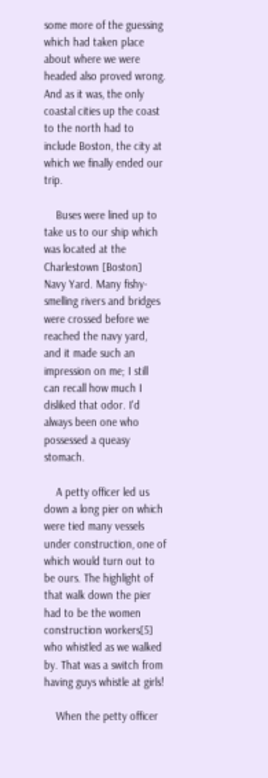some more of the guessing which had taken place about where we were headed also proved wrong. And as it was, the only coastal cities up the coast to the north had to include Boston, the city at which we finally ended our trip.

    Buses were lined up to take us to our ship which was located at the Charlestown [Boston] Navy Yard. Many fishy-smelling rivers and bridges were crossed before we reached the navy yard, and it made such an impression on me; I still can recall how much I disliked that odor. I'd always been one who possessed a queasy stomach.

    A petty officer led us down a long pier on which were tied many vessels under construction, one of which would turn out to be ours. The highlight of that walk down the pier had to be the women construction workers[5] who whistled as we walked by. That was a switch from having guys whistle at girls!

    When the petty officer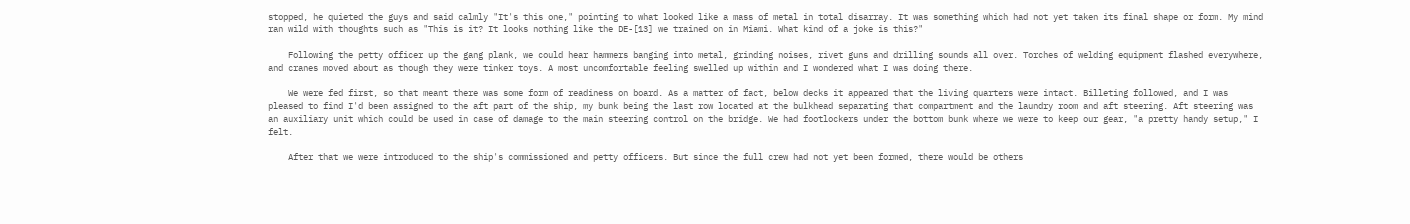stopped, he quieted the guys and said calmly "It's this one," pointing to what looked like a mass of metal in total disarray. It was something which had not yet taken its final shape or form. My mind ran wild with thoughts such as "This is it? It looks nothing like the DE-[13] we trained on in Miami. What kind of a joke is this?"

    Following the petty officer up the gang plank, we could hear hammers banging into metal, grinding noises, rivet guns and drilling sounds all over. Torches of welding equipment flashed everywhere, and cranes moved about as though they were tinker toys. A most uncomfortable feeling swelled up within and I wondered what I was doing there.

    We were fed first, so that meant there was some form of readiness on board. As a matter of fact, below decks it appeared that the living quarters were intact. Billeting followed, and I was pleased to find I'd been assigned to the aft part of the ship, my bunk being the last row located at the bulkhead separating that compartment and the laundry room and aft steering. Aft steering was an auxiliary unit which could be used in case of damage to the main steering control on the bridge. We had footlockers under the bottom bunk where we were to keep our gear, "a pretty handy setup," I felt.

    After that we were introduced to the ship's commissioned and petty officers. But since the full crew had not yet been formed, there would be others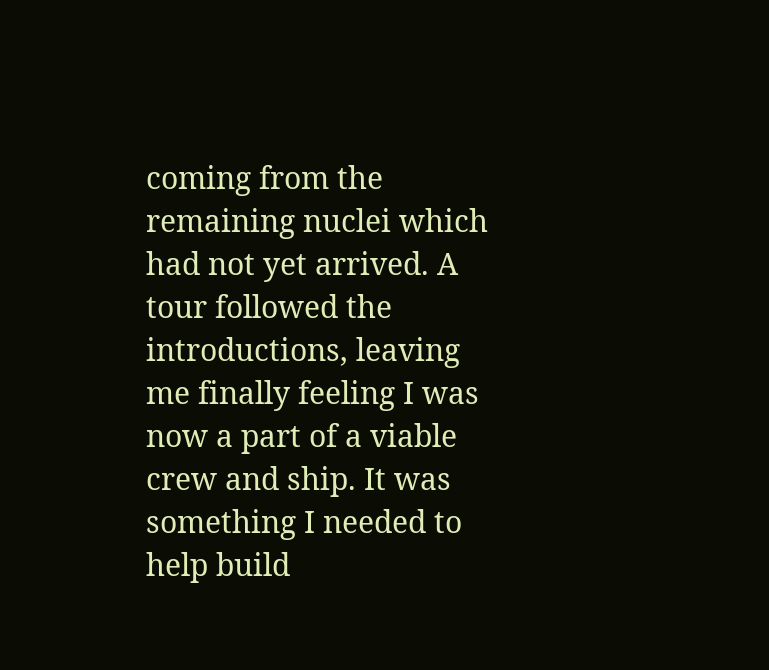coming from the remaining nuclei which had not yet arrived. A tour followed the introductions, leaving me finally feeling I was now a part of a viable crew and ship. It was something I needed to help build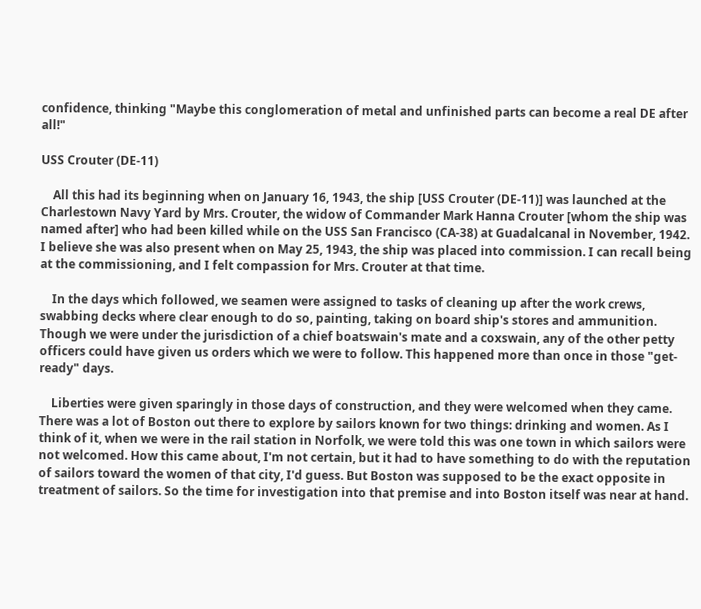confidence, thinking "Maybe this conglomeration of metal and unfinished parts can become a real DE after all!"

USS Crouter (DE-11)

    All this had its beginning when on January 16, 1943, the ship [USS Crouter (DE-11)] was launched at the Charlestown Navy Yard by Mrs. Crouter, the widow of Commander Mark Hanna Crouter [whom the ship was named after] who had been killed while on the USS San Francisco (CA-38) at Guadalcanal in November, 1942. I believe she was also present when on May 25, 1943, the ship was placed into commission. I can recall being at the commissioning, and I felt compassion for Mrs. Crouter at that time.

    In the days which followed, we seamen were assigned to tasks of cleaning up after the work crews, swabbing decks where clear enough to do so, painting, taking on board ship's stores and ammunition. Though we were under the jurisdiction of a chief boatswain's mate and a coxswain, any of the other petty officers could have given us orders which we were to follow. This happened more than once in those "get-ready" days.

    Liberties were given sparingly in those days of construction, and they were welcomed when they came. There was a lot of Boston out there to explore by sailors known for two things: drinking and women. As I think of it, when we were in the rail station in Norfolk, we were told this was one town in which sailors were not welcomed. How this came about, I'm not certain, but it had to have something to do with the reputation of sailors toward the women of that city, I'd guess. But Boston was supposed to be the exact opposite in treatment of sailors. So the time for investigation into that premise and into Boston itself was near at hand.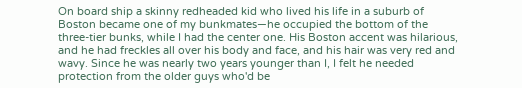On board ship a skinny redheaded kid who lived his life in a suburb of Boston became one of my bunkmates—he occupied the bottom of the three-tier bunks, while I had the center one. His Boston accent was hilarious, and he had freckles all over his body and face, and his hair was very red and wavy. Since he was nearly two years younger than I, I felt he needed protection from the older guys who'd be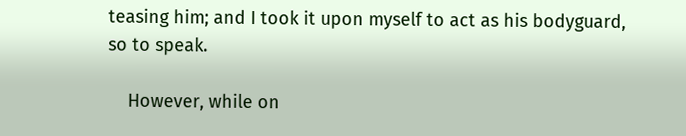teasing him; and I took it upon myself to act as his bodyguard, so to speak.

    However, while on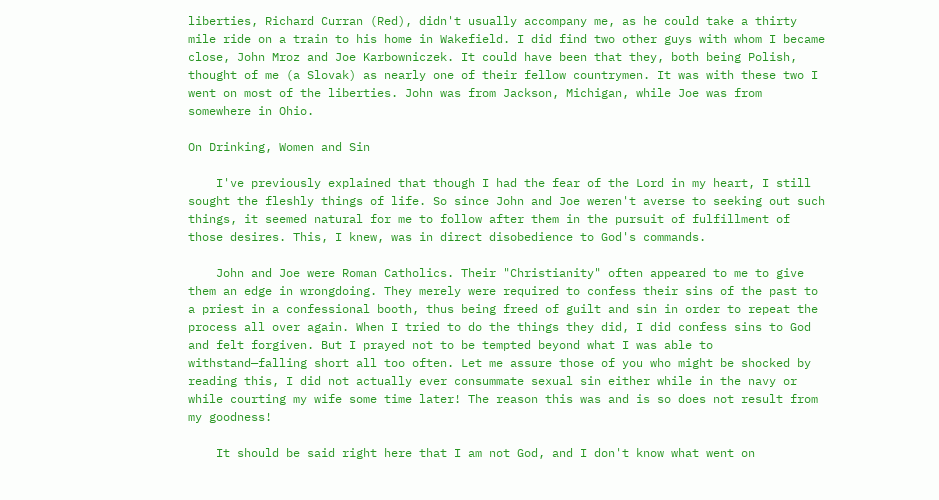liberties, Richard Curran (Red), didn't usually accompany me, as he could take a thirty mile ride on a train to his home in Wakefield. I did find two other guys with whom I became close, John Mroz and Joe Karbowniczek. It could have been that they, both being Polish, thought of me (a Slovak) as nearly one of their fellow countrymen. It was with these two I went on most of the liberties. John was from Jackson, Michigan, while Joe was from somewhere in Ohio.

On Drinking, Women and Sin

    I've previously explained that though I had the fear of the Lord in my heart, I still sought the fleshly things of life. So since John and Joe weren't averse to seeking out such things, it seemed natural for me to follow after them in the pursuit of fulfillment of those desires. This, I knew, was in direct disobedience to God's commands.

    John and Joe were Roman Catholics. Their "Christianity" often appeared to me to give them an edge in wrongdoing. They merely were required to confess their sins of the past to a priest in a confessional booth, thus being freed of guilt and sin in order to repeat the process all over again. When I tried to do the things they did, I did confess sins to God and felt forgiven. But I prayed not to be tempted beyond what I was able to withstand—falling short all too often. Let me assure those of you who might be shocked by reading this, I did not actually ever consummate sexual sin either while in the navy or while courting my wife some time later! The reason this was and is so does not result from my goodness!

    It should be said right here that I am not God, and I don't know what went on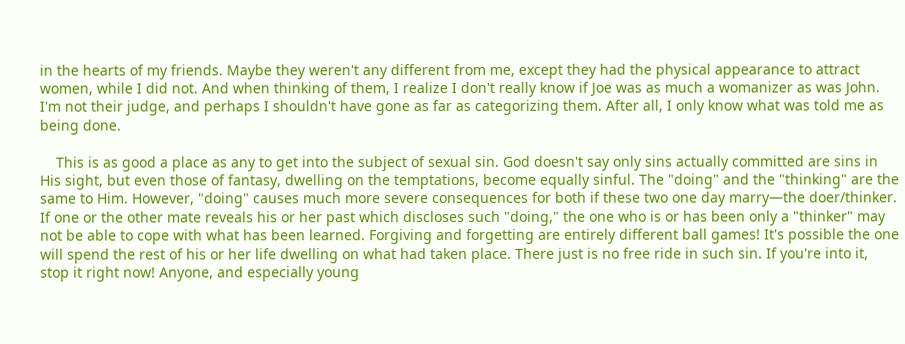in the hearts of my friends. Maybe they weren't any different from me, except they had the physical appearance to attract women, while I did not. And when thinking of them, I realize I don't really know if Joe was as much a womanizer as was John. I'm not their judge, and perhaps I shouldn't have gone as far as categorizing them. After all, I only know what was told me as being done.

    This is as good a place as any to get into the subject of sexual sin. God doesn't say only sins actually committed are sins in His sight, but even those of fantasy, dwelling on the temptations, become equally sinful. The "doing" and the "thinking" are the same to Him. However, "doing" causes much more severe consequences for both if these two one day marry—the doer/thinker. If one or the other mate reveals his or her past which discloses such "doing," the one who is or has been only a "thinker" may not be able to cope with what has been learned. Forgiving and forgetting are entirely different ball games! It's possible the one will spend the rest of his or her life dwelling on what had taken place. There just is no free ride in such sin. If you're into it, stop it right now! Anyone, and especially young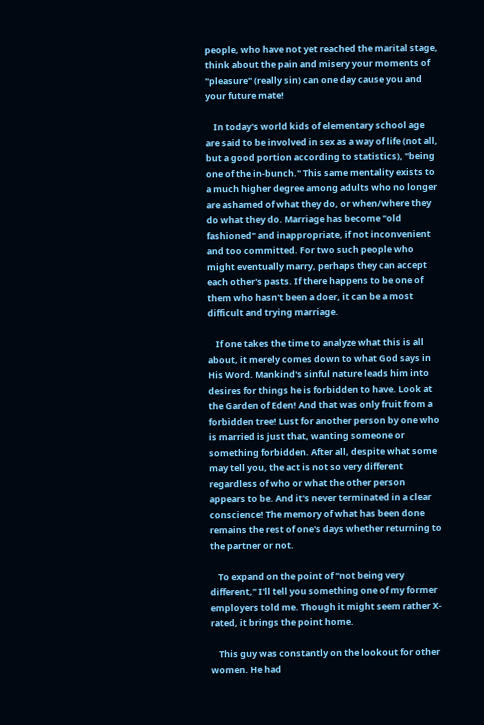people, who have not yet reached the marital stage, think about the pain and misery your moments of "pleasure" (really sin) can one day cause you and your future mate!

    In today's world kids of elementary school age are said to be involved in sex as a way of life (not all, but a good portion according to statistics), "being one of the in-bunch." This same mentality exists to a much higher degree among adults who no longer are ashamed of what they do, or when/where they do what they do. Marriage has become "old fashioned" and inappropriate, if not inconvenient and too committed. For two such people who might eventually marry, perhaps they can accept each other's pasts. If there happens to be one of them who hasn't been a doer, it can be a most difficult and trying marriage.

    If one takes the time to analyze what this is all about, it merely comes down to what God says in His Word. Mankind's sinful nature leads him into desires for things he is forbidden to have. Look at the Garden of Eden! And that was only fruit from a forbidden tree! Lust for another person by one who is married is just that, wanting someone or something forbidden. After all, despite what some may tell you, the act is not so very different regardless of who or what the other person appears to be. And it's never terminated in a clear conscience! The memory of what has been done remains the rest of one's days whether returning to the partner or not.

    To expand on the point of "not being very different," I'll tell you something one of my former employers told me. Though it might seem rather X-rated, it brings the point home.

    This guy was constantly on the lookout for other women. He had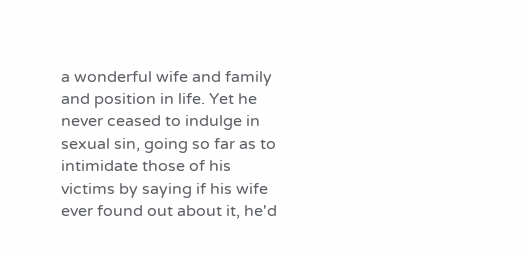a wonderful wife and family and position in life. Yet he never ceased to indulge in sexual sin, going so far as to intimidate those of his victims by saying if his wife ever found out about it, he'd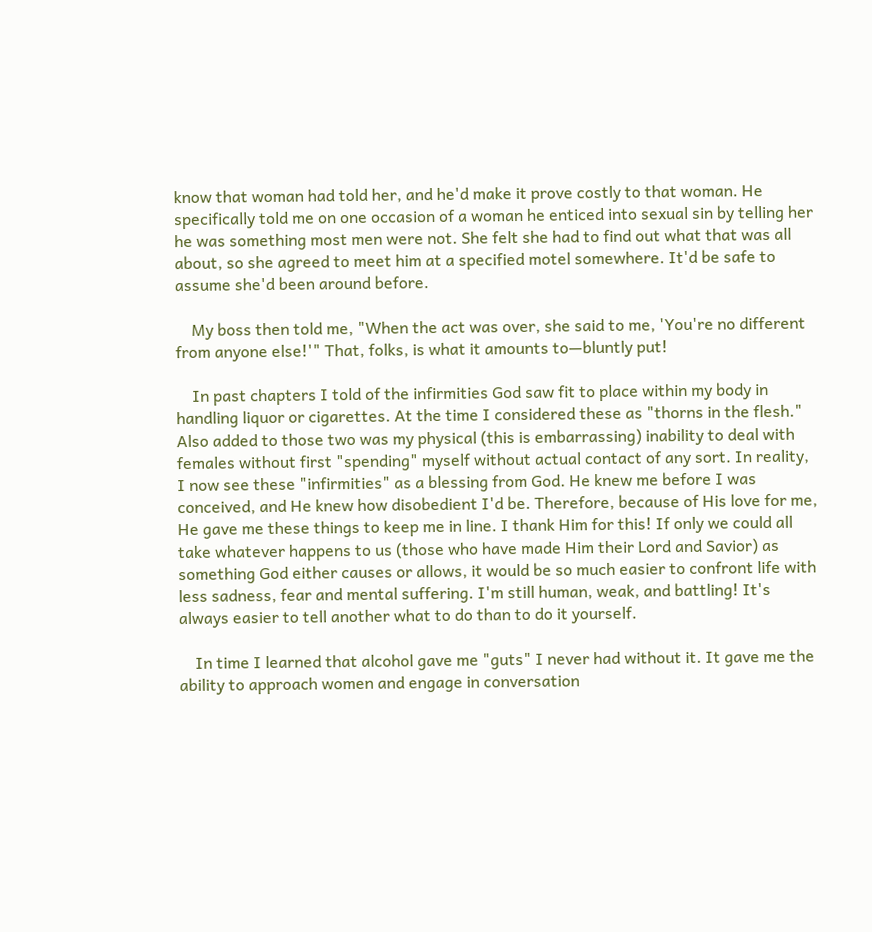know that woman had told her, and he'd make it prove costly to that woman. He specifically told me on one occasion of a woman he enticed into sexual sin by telling her he was something most men were not. She felt she had to find out what that was all about, so she agreed to meet him at a specified motel somewhere. It'd be safe to assume she'd been around before.

    My boss then told me, "When the act was over, she said to me, 'You're no different from anyone else!'" That, folks, is what it amounts to—bluntly put!

    In past chapters I told of the infirmities God saw fit to place within my body in handling liquor or cigarettes. At the time I considered these as "thorns in the flesh." Also added to those two was my physical (this is embarrassing) inability to deal with females without first "spending" myself without actual contact of any sort. In reality, I now see these "infirmities" as a blessing from God. He knew me before I was conceived, and He knew how disobedient I'd be. Therefore, because of His love for me, He gave me these things to keep me in line. I thank Him for this! If only we could all take whatever happens to us (those who have made Him their Lord and Savior) as something God either causes or allows, it would be so much easier to confront life with less sadness, fear and mental suffering. I'm still human, weak, and battling! It's always easier to tell another what to do than to do it yourself.

    In time I learned that alcohol gave me "guts" I never had without it. It gave me the ability to approach women and engage in conversation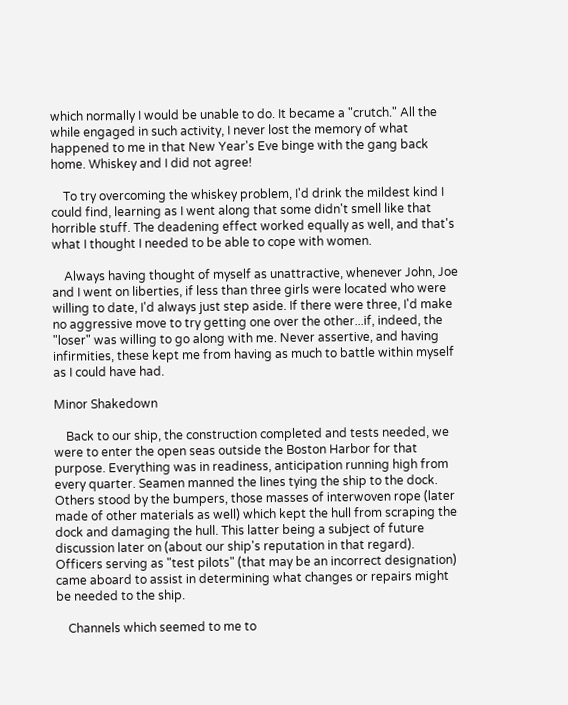which normally I would be unable to do. It became a "crutch." All the while engaged in such activity, I never lost the memory of what happened to me in that New Year's Eve binge with the gang back home. Whiskey and I did not agree!

    To try overcoming the whiskey problem, I'd drink the mildest kind I could find, learning as I went along that some didn't smell like that horrible stuff. The deadening effect worked equally as well, and that's what I thought I needed to be able to cope with women.

    Always having thought of myself as unattractive, whenever John, Joe and I went on liberties, if less than three girls were located who were willing to date, I'd always just step aside. If there were three, I'd make no aggressive move to try getting one over the other...if, indeed, the "loser" was willing to go along with me. Never assertive, and having infirmities, these kept me from having as much to battle within myself as I could have had.

Minor Shakedown

    Back to our ship, the construction completed and tests needed, we were to enter the open seas outside the Boston Harbor for that purpose. Everything was in readiness, anticipation running high from every quarter. Seamen manned the lines tying the ship to the dock. Others stood by the bumpers, those masses of interwoven rope (later made of other materials as well) which kept the hull from scraping the dock and damaging the hull. This latter being a subject of future discussion later on (about our ship's reputation in that regard). Officers serving as "test pilots" (that may be an incorrect designation) came aboard to assist in determining what changes or repairs might be needed to the ship.

    Channels which seemed to me to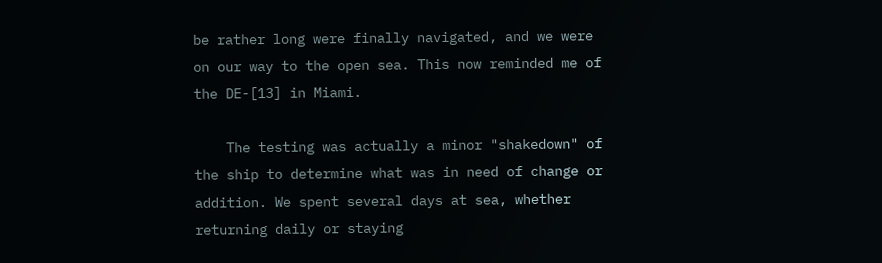be rather long were finally navigated, and we were on our way to the open sea. This now reminded me of the DE-[13] in Miami.

    The testing was actually a minor "shakedown" of the ship to determine what was in need of change or addition. We spent several days at sea, whether returning daily or staying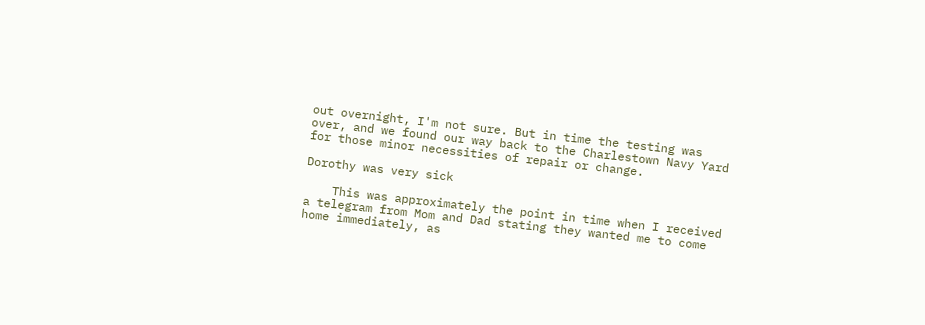out overnight, I'm not sure. But in time the testing was over, and we found our way back to the Charlestown Navy Yard for those minor necessities of repair or change.

Dorothy was very sick

    This was approximately the point in time when I received a telegram from Mom and Dad stating they wanted me to come home immediately, as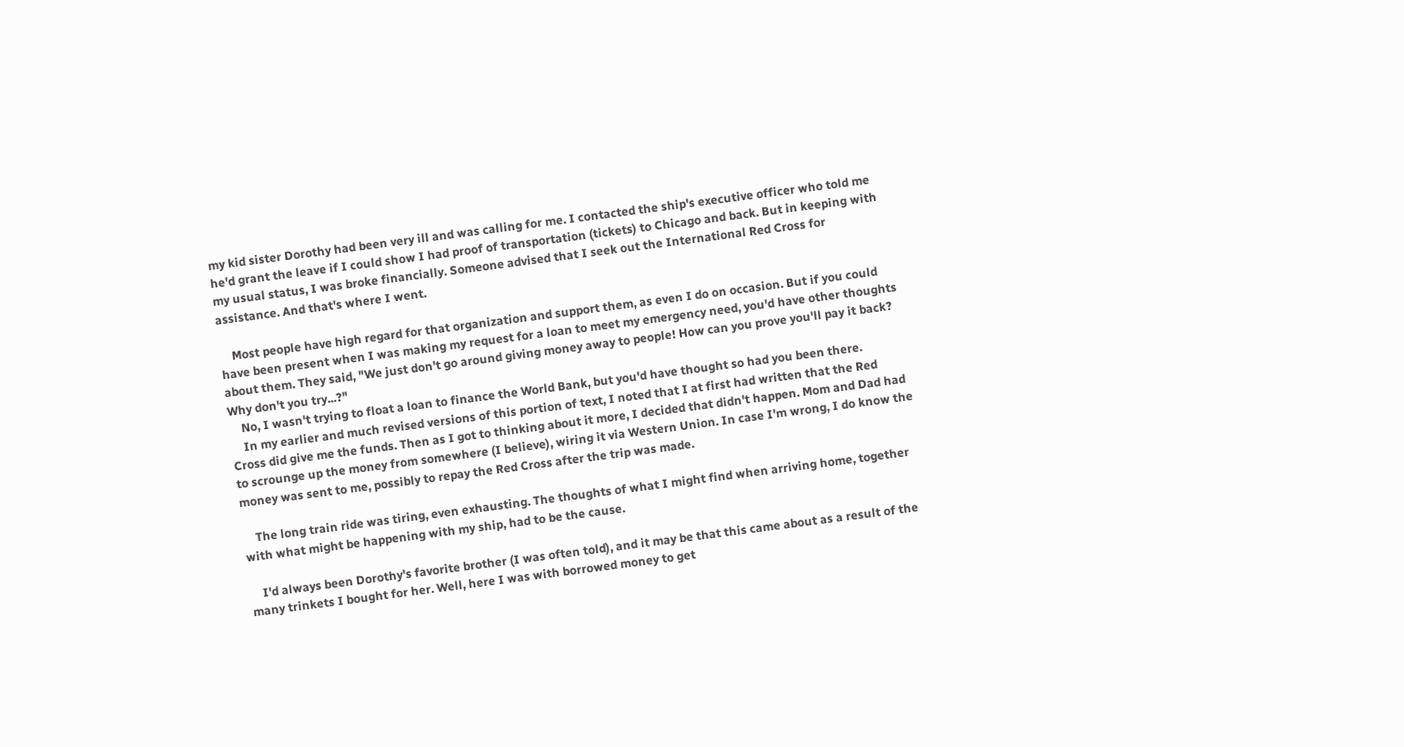my kid sister Dorothy had been very ill and was calling for me. I contacted the ship's executive officer who told me he'd grant the leave if I could show I had proof of transportation (tickets) to Chicago and back. But in keeping with my usual status, I was broke financially. Someone advised that I seek out the International Red Cross for assistance. And that's where I went.

    Most people have high regard for that organization and support them, as even I do on occasion. But if you could have been present when I was making my request for a loan to meet my emergency need, you'd have other thoughts about them. They said, "We just don't go around giving money away to people! How can you prove you'll pay it back? Why don't you try...?"
    No, I wasn't trying to float a loan to finance the World Bank, but you'd have thought so had you been there.
    In my earlier and much revised versions of this portion of text, I noted that I at first had written that the Red Cross did give me the funds. Then as I got to thinking about it more, I decided that didn't happen. Mom and Dad had to scrounge up the money from somewhere (I believe), wiring it via Western Union. In case I'm wrong, I do know the money was sent to me, possibly to repay the Red Cross after the trip was made.

    The long train ride was tiring, even exhausting. The thoughts of what I might find when arriving home, together with what might be happening with my ship, had to be the cause.

    I'd always been Dorothy's favorite brother (I was often told), and it may be that this came about as a result of the many trinkets I bought for her. Well, here I was with borrowed money to get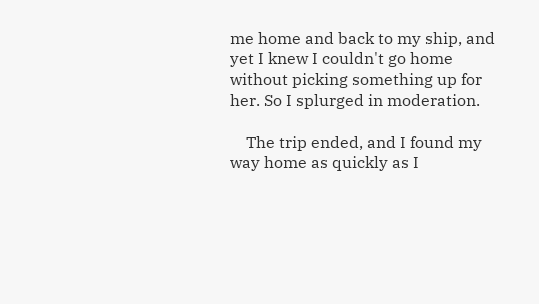me home and back to my ship, and yet I knew I couldn't go home without picking something up for her. So I splurged in moderation.

    The trip ended, and I found my way home as quickly as I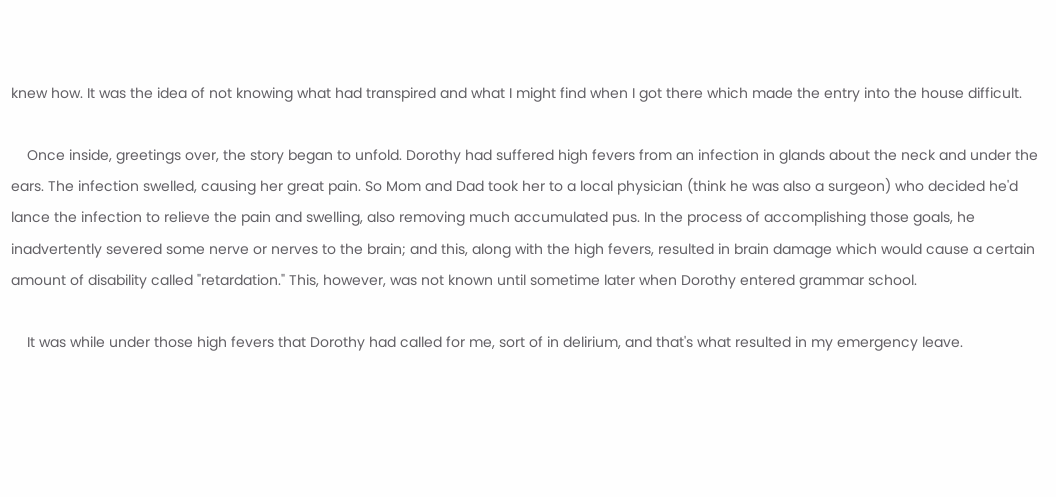knew how. It was the idea of not knowing what had transpired and what I might find when I got there which made the entry into the house difficult.

    Once inside, greetings over, the story began to unfold. Dorothy had suffered high fevers from an infection in glands about the neck and under the ears. The infection swelled, causing her great pain. So Mom and Dad took her to a local physician (think he was also a surgeon) who decided he'd lance the infection to relieve the pain and swelling, also removing much accumulated pus. In the process of accomplishing those goals, he inadvertently severed some nerve or nerves to the brain; and this, along with the high fevers, resulted in brain damage which would cause a certain amount of disability called "retardation." This, however, was not known until sometime later when Dorothy entered grammar school.

    It was while under those high fevers that Dorothy had called for me, sort of in delirium, and that's what resulted in my emergency leave.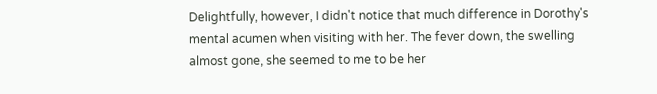Delightfully, however, I didn't notice that much difference in Dorothy's mental acumen when visiting with her. The fever down, the swelling almost gone, she seemed to me to be her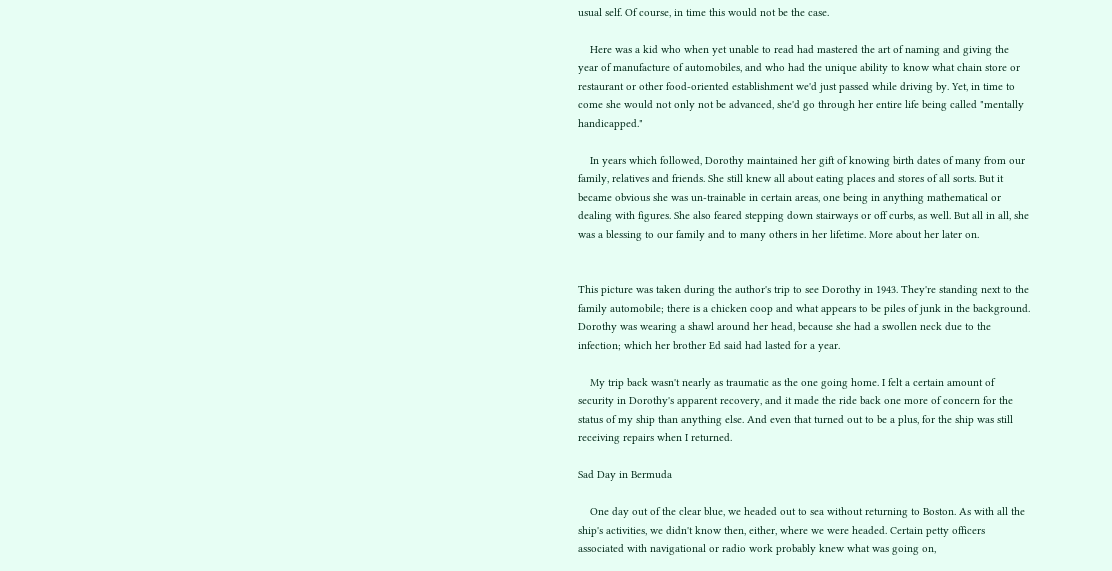usual self. Of course, in time this would not be the case.

    Here was a kid who when yet unable to read had mastered the art of naming and giving the year of manufacture of automobiles, and who had the unique ability to know what chain store or restaurant or other food-oriented establishment we'd just passed while driving by. Yet, in time to come she would not only not be advanced, she'd go through her entire life being called "mentally handicapped."

    In years which followed, Dorothy maintained her gift of knowing birth dates of many from our family, relatives and friends. She still knew all about eating places and stores of all sorts. But it became obvious she was un-trainable in certain areas, one being in anything mathematical or dealing with figures. She also feared stepping down stairways or off curbs, as well. But all in all, she was a blessing to our family and to many others in her lifetime. More about her later on.


This picture was taken during the author's trip to see Dorothy in 1943. They're standing next to the family automobile; there is a chicken coop and what appears to be piles of junk in the background. Dorothy was wearing a shawl around her head, because she had a swollen neck due to the infection; which her brother Ed said had lasted for a year.

    My trip back wasn't nearly as traumatic as the one going home. I felt a certain amount of security in Dorothy's apparent recovery, and it made the ride back one more of concern for the status of my ship than anything else. And even that turned out to be a plus, for the ship was still receiving repairs when I returned.

Sad Day in Bermuda

    One day out of the clear blue, we headed out to sea without returning to Boston. As with all the ship's activities, we didn't know then, either, where we were headed. Certain petty officers associated with navigational or radio work probably knew what was going on,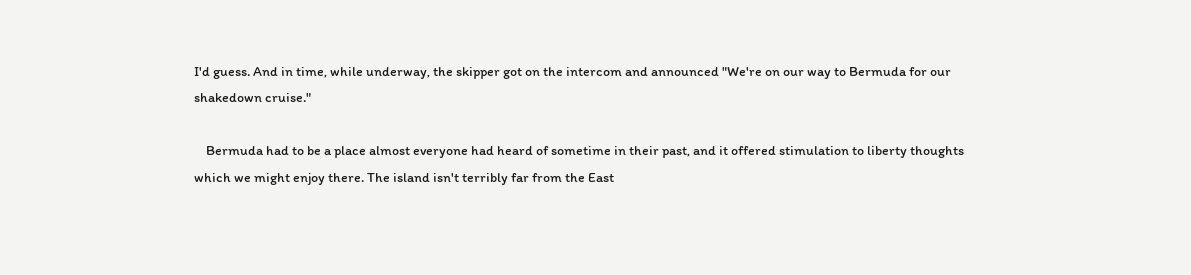I'd guess. And in time, while underway, the skipper got on the intercom and announced "We're on our way to Bermuda for our shakedown cruise."

    Bermuda had to be a place almost everyone had heard of sometime in their past, and it offered stimulation to liberty thoughts which we might enjoy there. The island isn't terribly far from the East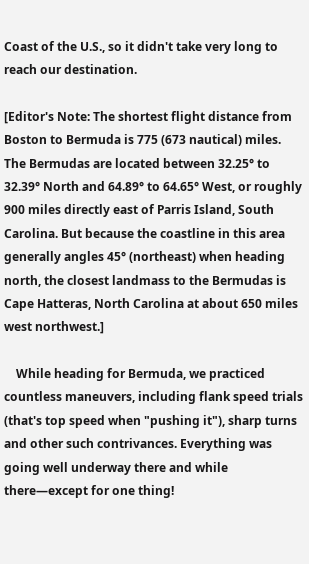Coast of the U.S., so it didn't take very long to reach our destination.

[Editor's Note: The shortest flight distance from Boston to Bermuda is 775 (673 nautical) miles. The Bermudas are located between 32.25° to 32.39° North and 64.89° to 64.65° West, or roughly 900 miles directly east of Parris Island, South Carolina. But because the coastline in this area generally angles 45° (northeast) when heading north, the closest landmass to the Bermudas is Cape Hatteras, North Carolina at about 650 miles west northwest.]

    While heading for Bermuda, we practiced countless maneuvers, including flank speed trials (that's top speed when "pushing it"), sharp turns and other such contrivances. Everything was going well underway there and while there—except for one thing!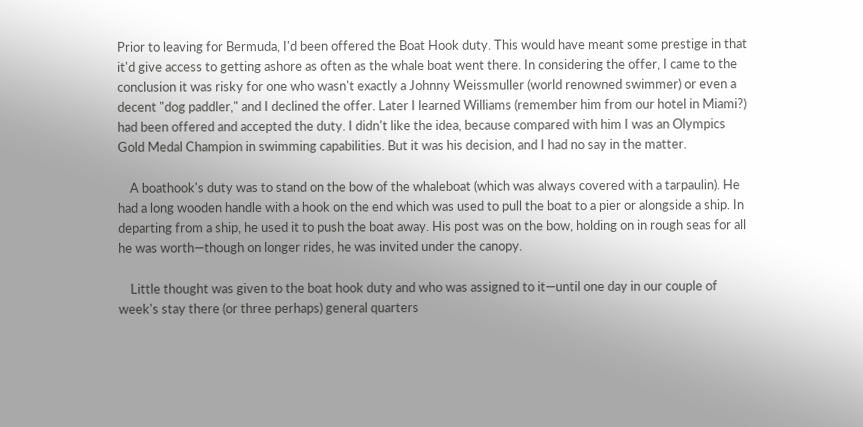Prior to leaving for Bermuda, I'd been offered the Boat Hook duty. This would have meant some prestige in that it'd give access to getting ashore as often as the whale boat went there. In considering the offer, I came to the conclusion it was risky for one who wasn't exactly a Johnny Weissmuller (world renowned swimmer) or even a decent "dog paddler," and I declined the offer. Later I learned Williams (remember him from our hotel in Miami?) had been offered and accepted the duty. I didn't like the idea, because compared with him I was an Olympics Gold Medal Champion in swimming capabilities. But it was his decision, and I had no say in the matter.

    A boathook's duty was to stand on the bow of the whaleboat (which was always covered with a tarpaulin). He had a long wooden handle with a hook on the end which was used to pull the boat to a pier or alongside a ship. In departing from a ship, he used it to push the boat away. His post was on the bow, holding on in rough seas for all he was worth—though on longer rides, he was invited under the canopy.

    Little thought was given to the boat hook duty and who was assigned to it—until one day in our couple of week's stay there (or three perhaps) general quarters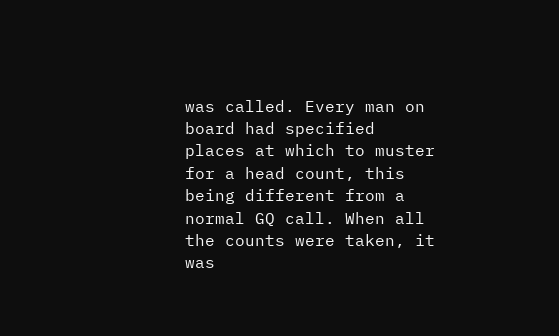was called. Every man on board had specified places at which to muster for a head count, this being different from a normal GQ call. When all the counts were taken, it was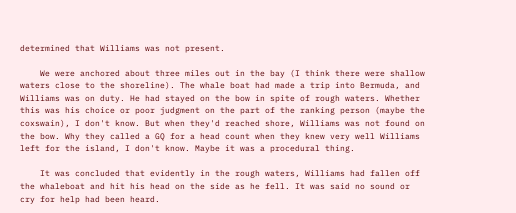determined that Williams was not present.

    We were anchored about three miles out in the bay (I think there were shallow waters close to the shoreline). The whale boat had made a trip into Bermuda, and Williams was on duty. He had stayed on the bow in spite of rough waters. Whether this was his choice or poor judgment on the part of the ranking person (maybe the coxswain), I don't know. But when they'd reached shore, Williams was not found on the bow. Why they called a GQ for a head count when they knew very well Williams left for the island, I don't know. Maybe it was a procedural thing.

    It was concluded that evidently in the rough waters, Williams had fallen off the whaleboat and hit his head on the side as he fell. It was said no sound or cry for help had been heard.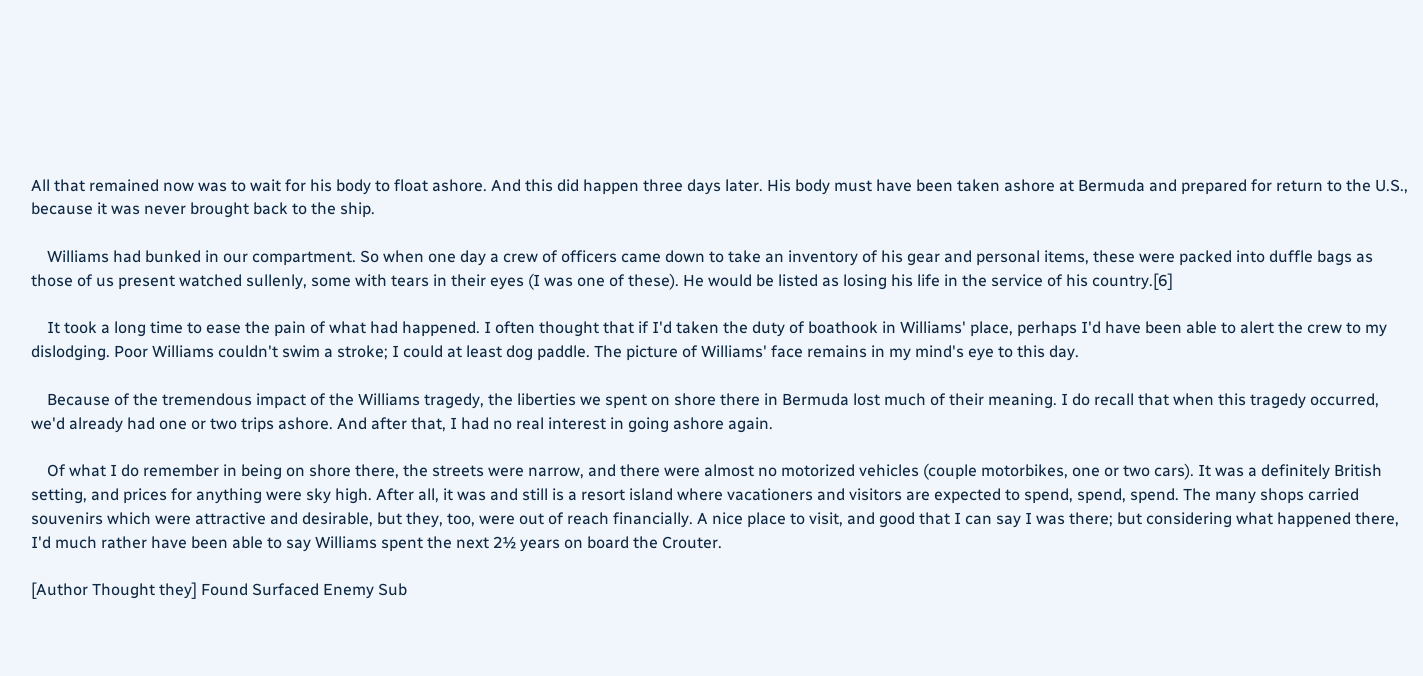All that remained now was to wait for his body to float ashore. And this did happen three days later. His body must have been taken ashore at Bermuda and prepared for return to the U.S., because it was never brought back to the ship.

    Williams had bunked in our compartment. So when one day a crew of officers came down to take an inventory of his gear and personal items, these were packed into duffle bags as those of us present watched sullenly, some with tears in their eyes (I was one of these). He would be listed as losing his life in the service of his country.[6]

    It took a long time to ease the pain of what had happened. I often thought that if I'd taken the duty of boathook in Williams' place, perhaps I'd have been able to alert the crew to my dislodging. Poor Williams couldn't swim a stroke; I could at least dog paddle. The picture of Williams' face remains in my mind's eye to this day.

    Because of the tremendous impact of the Williams tragedy, the liberties we spent on shore there in Bermuda lost much of their meaning. I do recall that when this tragedy occurred, we'd already had one or two trips ashore. And after that, I had no real interest in going ashore again.

    Of what I do remember in being on shore there, the streets were narrow, and there were almost no motorized vehicles (couple motorbikes, one or two cars). It was a definitely British setting, and prices for anything were sky high. After all, it was and still is a resort island where vacationers and visitors are expected to spend, spend, spend. The many shops carried souvenirs which were attractive and desirable, but they, too, were out of reach financially. A nice place to visit, and good that I can say I was there; but considering what happened there, I'd much rather have been able to say Williams spent the next 2½ years on board the Crouter.

[Author Thought they] Found Surfaced Enemy Sub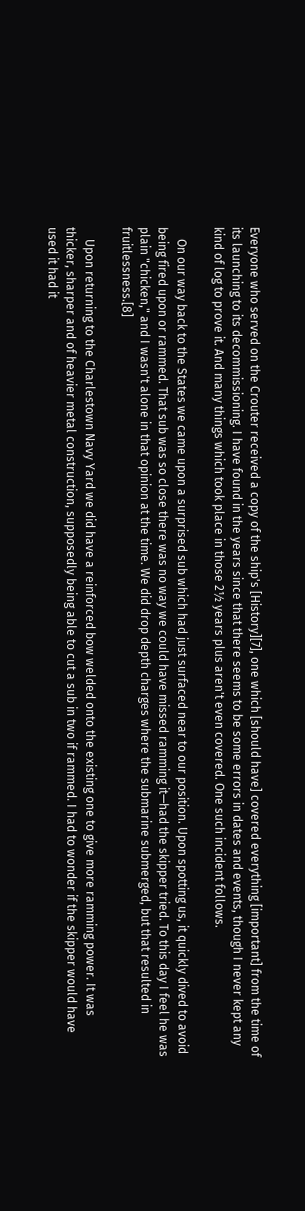Everyone who served on the Crouter received a copy of the ship's [History][7], one which [should have] covered everything [important] from the time of its launching to its decommissioning. I have found in the years since that there seems to be some errors in dates and events, though I never kept any kind of log to prove it. And many things which took place in those 2½ years plus aren't even covered. One such incident follows.

    On our way back to the States we came upon a surprised sub which had just surfaced near to our position. Upon spotting us, it quickly dived to avoid being fired upon or rammed. That sub was so close there was no way we could have missed ramming it—had the skipper tried. To this day I feel he was plain "chicken," and I wasn't alone in that opinion at the time. We did drop depth charges where the submarine submerged, but that resulted in fruitlessness.[8]

    Upon returning to the Charlestown Navy Yard we did have a reinforced bow welded onto the existing one to give more ramming power. It was thicker, sharper and of heavier metal construction, supposedly being able to cut a sub in two if rammed. I had to wonder if the skipper would have used it had it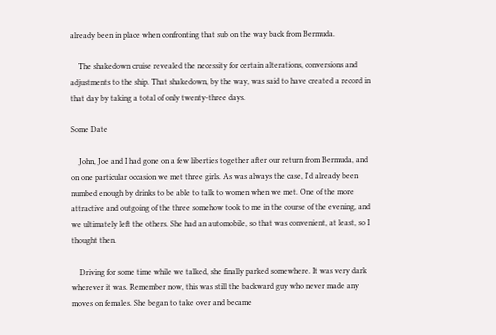already been in place when confronting that sub on the way back from Bermuda.

    The shakedown cruise revealed the necessity for certain alterations, conversions and adjustments to the ship. That shakedown, by the way, was said to have created a record in that day by taking a total of only twenty-three days.

Some Date

    John, Joe and I had gone on a few liberties together after our return from Bermuda, and on one particular occasion we met three girls. As was always the case, I'd already been numbed enough by drinks to be able to talk to women when we met. One of the more attractive and outgoing of the three somehow took to me in the course of the evening, and we ultimately left the others. She had an automobile, so that was convenient, at least, so I thought then.

    Driving for some time while we talked, she finally parked somewhere. It was very dark wherever it was. Remember now, this was still the backward guy who never made any moves on females. She began to take over and became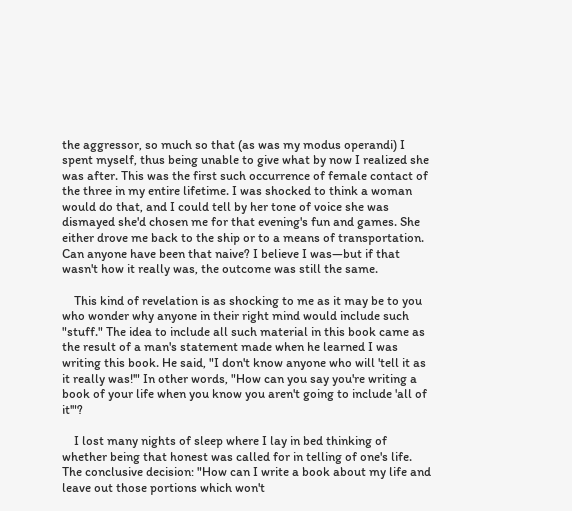the aggressor, so much so that (as was my modus operandi) I spent myself, thus being unable to give what by now I realized she was after. This was the first such occurrence of female contact of the three in my entire lifetime. I was shocked to think a woman would do that, and I could tell by her tone of voice she was dismayed she'd chosen me for that evening's fun and games. She either drove me back to the ship or to a means of transportation. Can anyone have been that naive? I believe I was—but if that wasn't how it really was, the outcome was still the same.

    This kind of revelation is as shocking to me as it may be to you who wonder why anyone in their right mind would include such "stuff." The idea to include all such material in this book came as the result of a man's statement made when he learned I was writing this book. He said, "I don't know anyone who will 'tell it as it really was!'" In other words, "How can you say you're writing a book of your life when you know you aren't going to include 'all of it'"?

    I lost many nights of sleep where I lay in bed thinking of whether being that honest was called for in telling of one's life. The conclusive decision: "How can I write a book about my life and leave out those portions which won't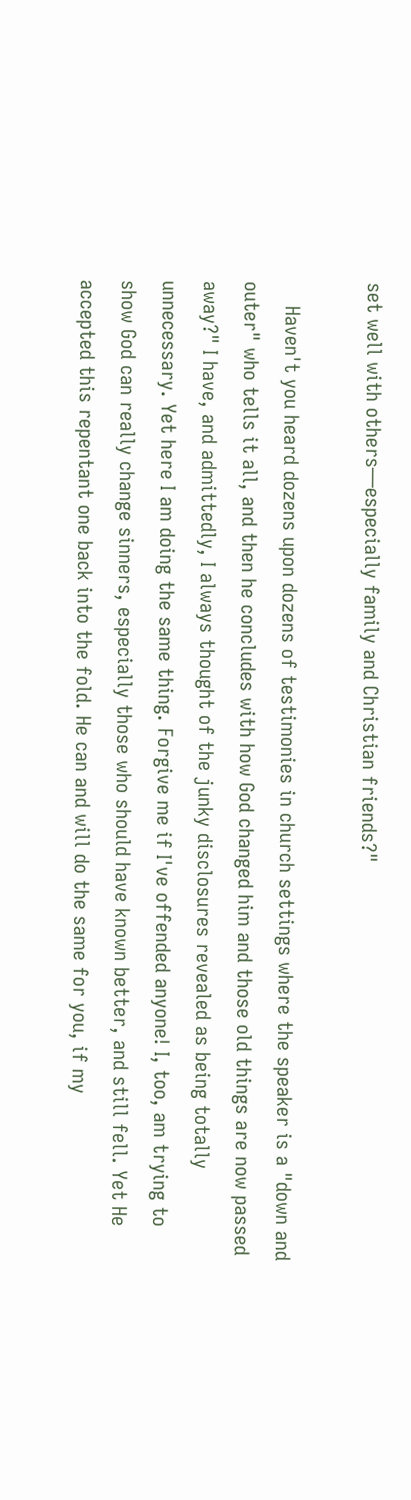set well with others—especially family and Christian friends?"

    Haven't you heard dozens upon dozens of testimonies in church settings where the speaker is a "down and outer" who tells it all, and then he concludes with how God changed him and those old things are now passed away?" I have, and admittedly, I always thought of the junky disclosures revealed as being totally unnecessary. Yet here I am doing the same thing. Forgive me if I've offended anyone! I, too, am trying to show God can really change sinners, especially those who should have known better, and still fell. Yet He accepted this repentant one back into the fold. He can and will do the same for you, if my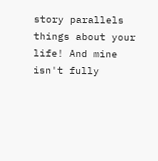story parallels things about your life! And mine isn't fully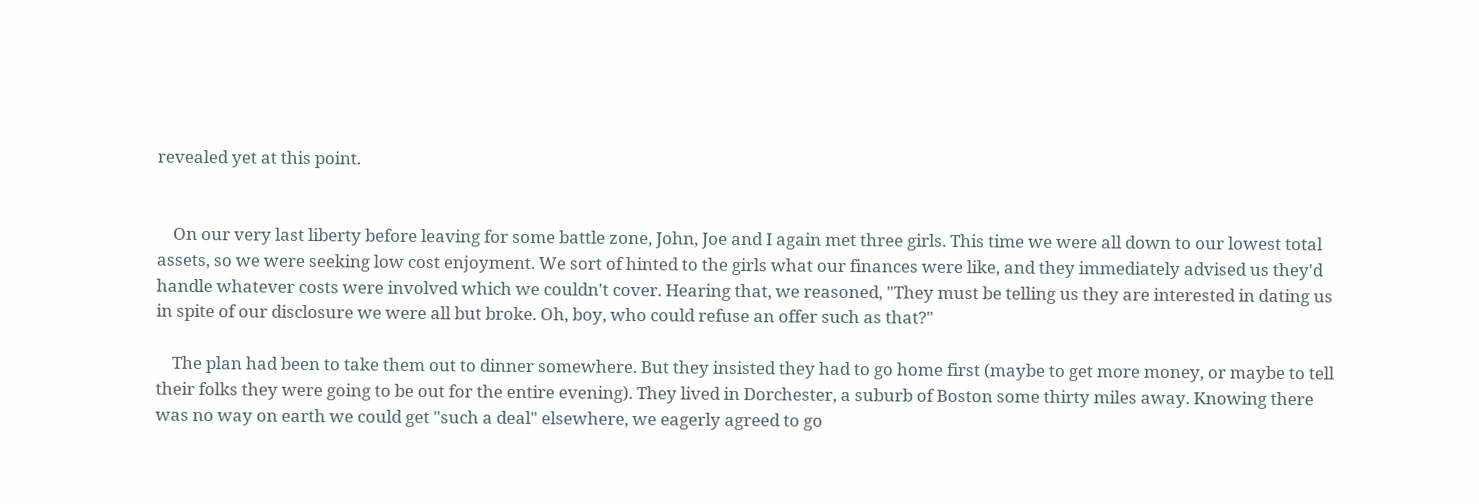revealed yet at this point.


    On our very last liberty before leaving for some battle zone, John, Joe and I again met three girls. This time we were all down to our lowest total assets, so we were seeking low cost enjoyment. We sort of hinted to the girls what our finances were like, and they immediately advised us they'd handle whatever costs were involved which we couldn't cover. Hearing that, we reasoned, "They must be telling us they are interested in dating us in spite of our disclosure we were all but broke. Oh, boy, who could refuse an offer such as that?"

    The plan had been to take them out to dinner somewhere. But they insisted they had to go home first (maybe to get more money, or maybe to tell their folks they were going to be out for the entire evening). They lived in Dorchester, a suburb of Boston some thirty miles away. Knowing there was no way on earth we could get "such a deal" elsewhere, we eagerly agreed to go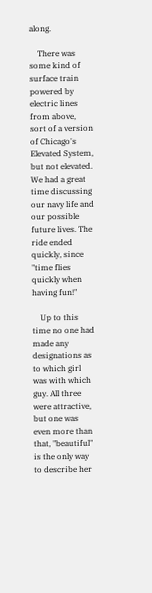along.

    There was some kind of surface train powered by electric lines from above, sort of a version of Chicago's Elevated System, but not elevated. We had a great time discussing our navy life and our possible future lives. The ride ended quickly, since "time flies quickly when having fun!"

    Up to this time no one had made any designations as to which girl was with which guy. All three were attractive, but one was even more than that, "beautiful" is the only way to describe her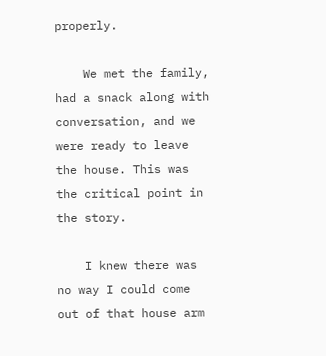properly.

    We met the family, had a snack along with conversation, and we were ready to leave the house. This was the critical point in the story.

    I knew there was no way I could come out of that house arm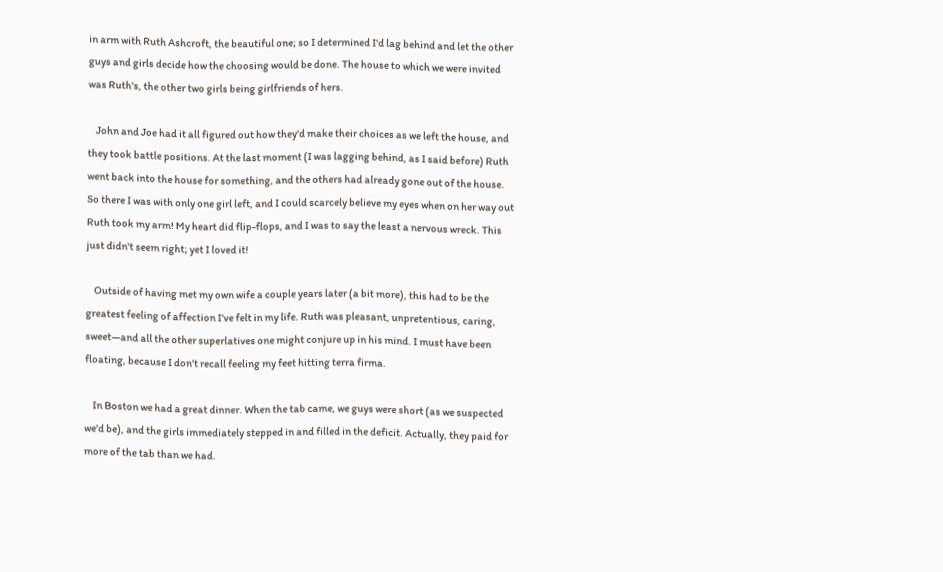in arm with Ruth Ashcroft, the beautiful one; so I determined I'd lag behind and let the other guys and girls decide how the choosing would be done. The house to which we were invited was Ruth's, the other two girls being girlfriends of hers.

    John and Joe had it all figured out how they'd make their choices as we left the house, and they took battle positions. At the last moment (I was lagging behind, as I said before) Ruth went back into the house for something, and the others had already gone out of the house. So there I was with only one girl left, and I could scarcely believe my eyes when on her way out Ruth took my arm! My heart did flip-flops, and I was to say the least a nervous wreck. This just didn't seem right; yet I loved it!

    Outside of having met my own wife a couple years later (a bit more), this had to be the greatest feeling of affection I've felt in my life. Ruth was pleasant, unpretentious, caring, sweet—and all the other superlatives one might conjure up in his mind. I must have been floating, because I don't recall feeling my feet hitting terra firma.

    In Boston we had a great dinner. When the tab came, we guys were short (as we suspected we'd be), and the girls immediately stepped in and filled in the deficit. Actually, they paid for more of the tab than we had.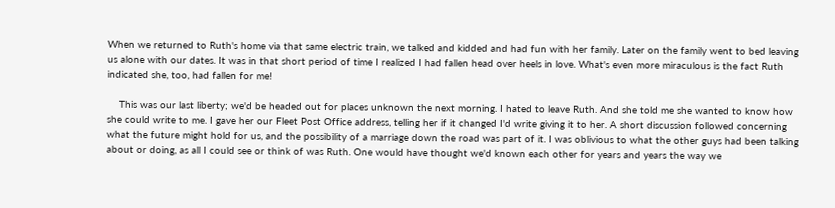When we returned to Ruth's home via that same electric train, we talked and kidded and had fun with her family. Later on the family went to bed leaving us alone with our dates. It was in that short period of time I realized I had fallen head over heels in love. What's even more miraculous is the fact Ruth indicated she, too, had fallen for me!

    This was our last liberty; we'd be headed out for places unknown the next morning. I hated to leave Ruth. And she told me she wanted to know how she could write to me. I gave her our Fleet Post Office address, telling her if it changed I'd write giving it to her. A short discussion followed concerning what the future might hold for us, and the possibility of a marriage down the road was part of it. I was oblivious to what the other guys had been talking about or doing, as all I could see or think of was Ruth. One would have thought we'd known each other for years and years the way we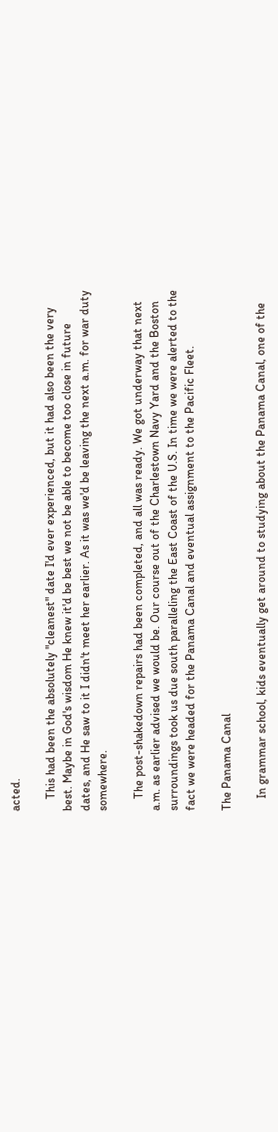acted.

    This had been the absolutely "cleanest" date I'd ever experienced, but it had also been the very best. Maybe in God's wisdom He knew it'd be best we not be able to become too close in future dates, and He saw to it I didn't meet her earlier. As it was we'd be leaving the next a.m. for war duty somewhere.

    The post-shakedown repairs had been completed, and all was ready. We got underway that next a.m. as earlier advised we would be. Our course out of the Charlestown Navy Yard and the Boston surroundings took us due south paralleling the East Coast of the U.S. In time we were alerted to the fact we were headed for the Panama Canal and eventual assignment to the Pacific Fleet.

The Panama Canal

    In grammar school, kids eventually get around to studying about the Panama Canal, one of the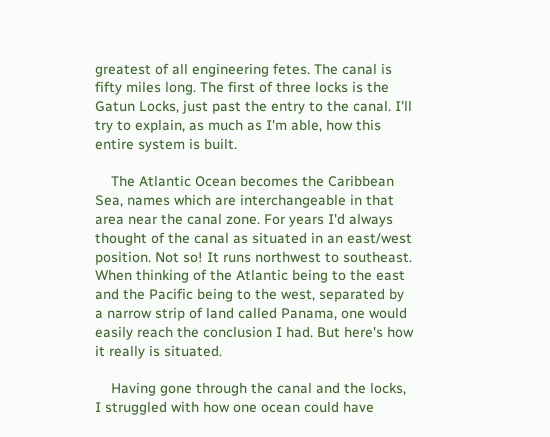greatest of all engineering fetes. The canal is fifty miles long. The first of three locks is the Gatun Locks, just past the entry to the canal. I'll try to explain, as much as I'm able, how this entire system is built.

    The Atlantic Ocean becomes the Caribbean Sea, names which are interchangeable in that area near the canal zone. For years I'd always thought of the canal as situated in an east/west position. Not so! It runs northwest to southeast. When thinking of the Atlantic being to the east and the Pacific being to the west, separated by a narrow strip of land called Panama, one would easily reach the conclusion I had. But here's how it really is situated.

    Having gone through the canal and the locks, I struggled with how one ocean could have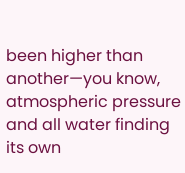been higher than another—you know, atmospheric pressure and all water finding its own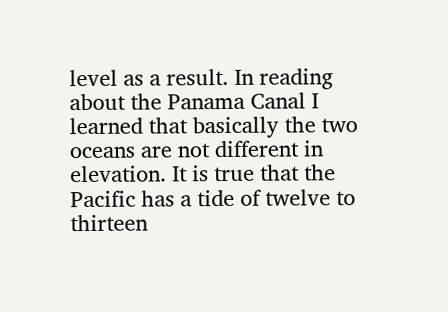level as a result. In reading about the Panama Canal I learned that basically the two oceans are not different in elevation. It is true that the Pacific has a tide of twelve to thirteen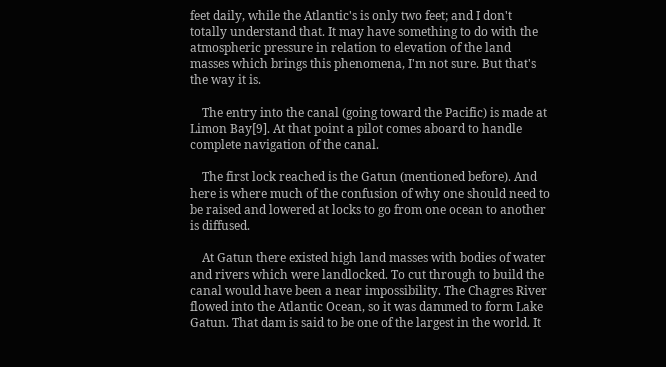feet daily, while the Atlantic's is only two feet; and I don't totally understand that. It may have something to do with the atmospheric pressure in relation to elevation of the land masses which brings this phenomena, I'm not sure. But that's the way it is.

    The entry into the canal (going toward the Pacific) is made at Limon Bay[9]. At that point a pilot comes aboard to handle complete navigation of the canal.

    The first lock reached is the Gatun (mentioned before). And here is where much of the confusion of why one should need to be raised and lowered at locks to go from one ocean to another is diffused.

    At Gatun there existed high land masses with bodies of water and rivers which were landlocked. To cut through to build the canal would have been a near impossibility. The Chagres River flowed into the Atlantic Ocean, so it was dammed to form Lake Gatun. That dam is said to be one of the largest in the world. It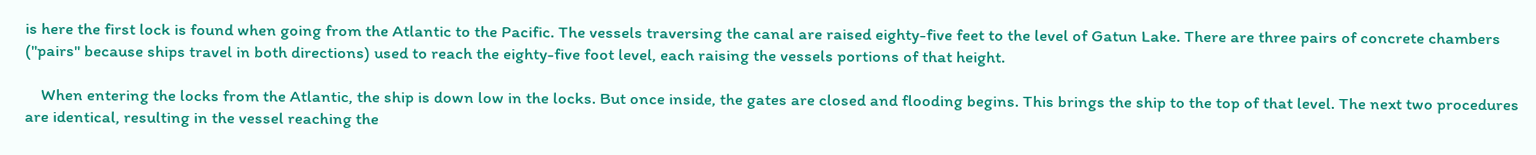is here the first lock is found when going from the Atlantic to the Pacific. The vessels traversing the canal are raised eighty-five feet to the level of Gatun Lake. There are three pairs of concrete chambers ("pairs" because ships travel in both directions) used to reach the eighty-five foot level, each raising the vessels portions of that height.

    When entering the locks from the Atlantic, the ship is down low in the locks. But once inside, the gates are closed and flooding begins. This brings the ship to the top of that level. The next two procedures are identical, resulting in the vessel reaching the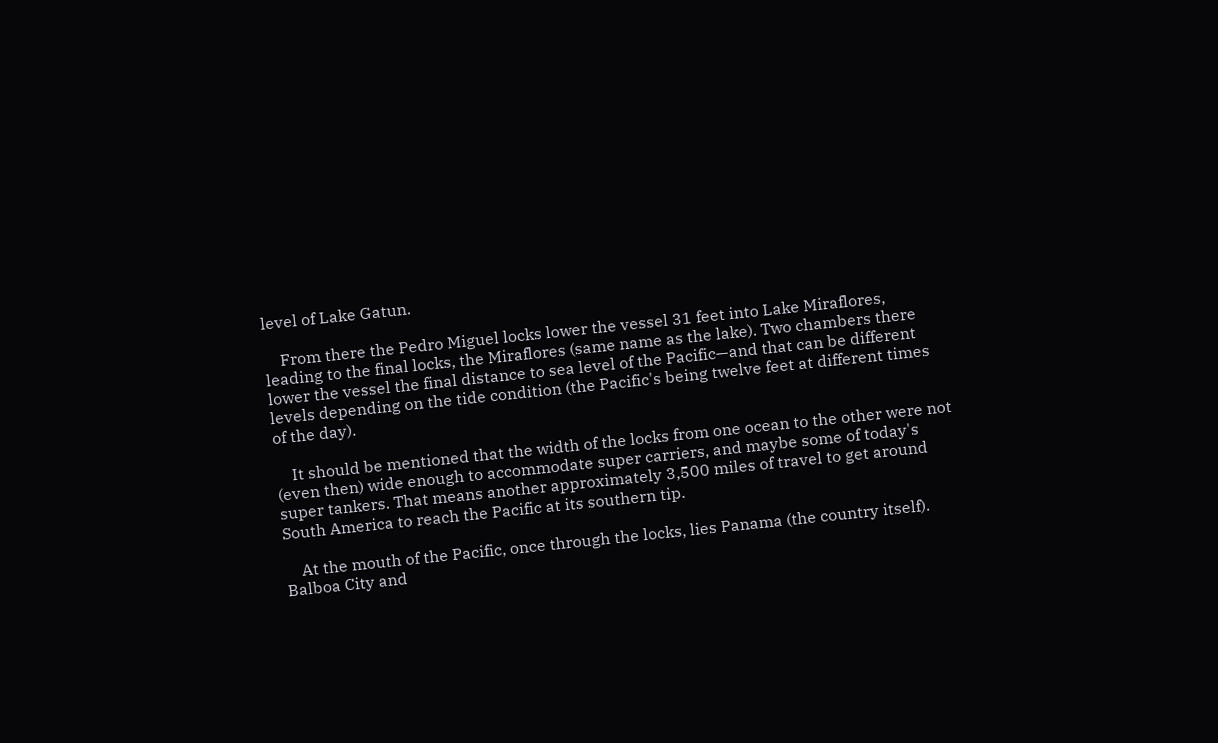level of Lake Gatun.

    From there the Pedro Miguel locks lower the vessel 31 feet into Lake Miraflores, leading to the final locks, the Miraflores (same name as the lake). Two chambers there lower the vessel the final distance to sea level of the Pacific—and that can be different levels depending on the tide condition (the Pacific's being twelve feet at different times of the day).

    It should be mentioned that the width of the locks from one ocean to the other were not (even then) wide enough to accommodate super carriers, and maybe some of today's super tankers. That means another approximately 3,500 miles of travel to get around South America to reach the Pacific at its southern tip.

    At the mouth of the Pacific, once through the locks, lies Panama (the country itself). Balboa City and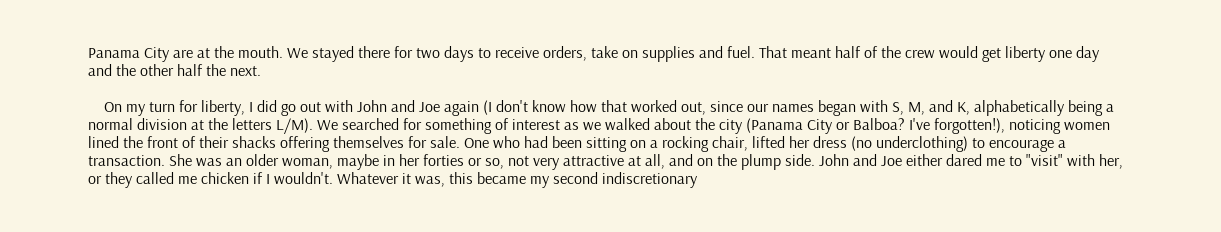Panama City are at the mouth. We stayed there for two days to receive orders, take on supplies and fuel. That meant half of the crew would get liberty one day and the other half the next.

    On my turn for liberty, I did go out with John and Joe again (I don't know how that worked out, since our names began with S, M, and K, alphabetically being a normal division at the letters L/M). We searched for something of interest as we walked about the city (Panama City or Balboa? I've forgotten!), noticing women lined the front of their shacks offering themselves for sale. One who had been sitting on a rocking chair, lifted her dress (no underclothing) to encourage a transaction. She was an older woman, maybe in her forties or so, not very attractive at all, and on the plump side. John and Joe either dared me to "visit" with her, or they called me chicken if I wouldn't. Whatever it was, this became my second indiscretionary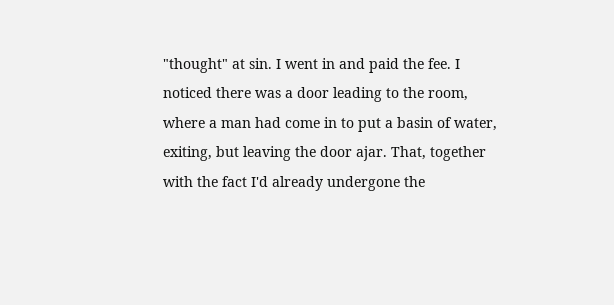"thought" at sin. I went in and paid the fee. I noticed there was a door leading to the room, where a man had come in to put a basin of water, exiting, but leaving the door ajar. That, together with the fact I'd already undergone the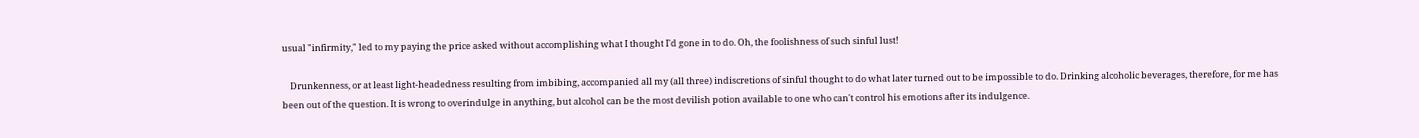usual "infirmity," led to my paying the price asked without accomplishing what I thought I'd gone in to do. Oh, the foolishness of such sinful lust!

    Drunkenness, or at least light-headedness resulting from imbibing, accompanied all my (all three) indiscretions of sinful thought to do what later turned out to be impossible to do. Drinking alcoholic beverages, therefore, for me has been out of the question. It is wrong to overindulge in anything, but alcohol can be the most devilish potion available to one who can't control his emotions after its indulgence.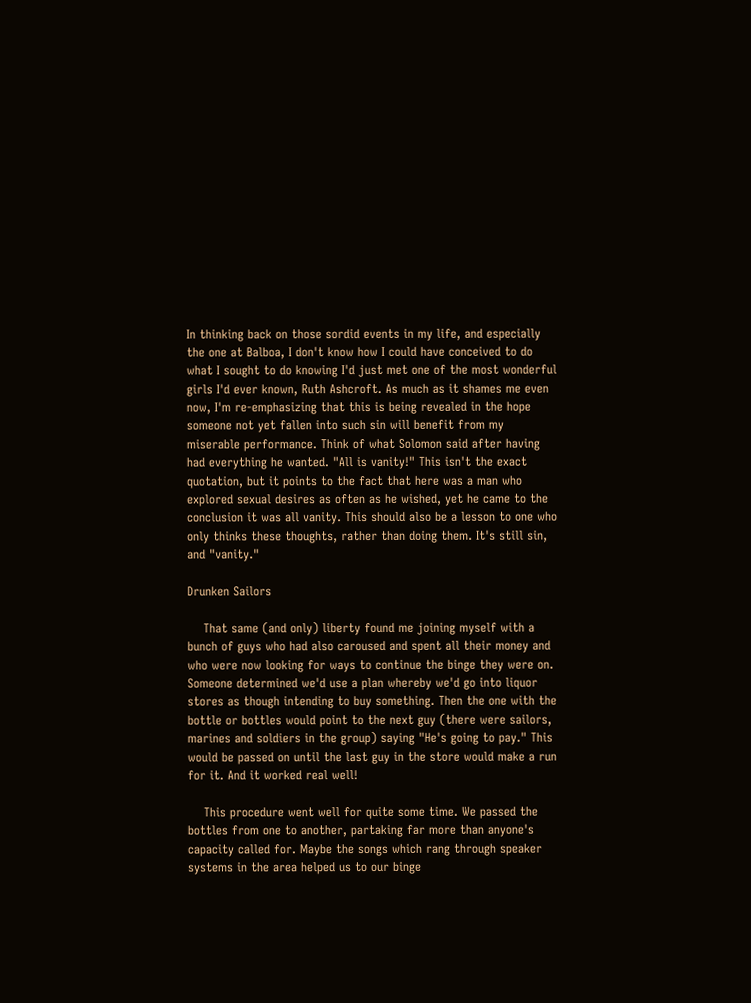In thinking back on those sordid events in my life, and especially the one at Balboa, I don't know how I could have conceived to do what I sought to do knowing I'd just met one of the most wonderful girls I'd ever known, Ruth Ashcroft. As much as it shames me even now, I'm re-emphasizing that this is being revealed in the hope someone not yet fallen into such sin will benefit from my miserable performance. Think of what Solomon said after having had everything he wanted. "All is vanity!" This isn't the exact quotation, but it points to the fact that here was a man who explored sexual desires as often as he wished, yet he came to the conclusion it was all vanity. This should also be a lesson to one who only thinks these thoughts, rather than doing them. It's still sin, and "vanity."

Drunken Sailors

    That same (and only) liberty found me joining myself with a bunch of guys who had also caroused and spent all their money and who were now looking for ways to continue the binge they were on. Someone determined we'd use a plan whereby we'd go into liquor stores as though intending to buy something. Then the one with the bottle or bottles would point to the next guy (there were sailors, marines and soldiers in the group) saying "He's going to pay." This would be passed on until the last guy in the store would make a run for it. And it worked real well!

    This procedure went well for quite some time. We passed the bottles from one to another, partaking far more than anyone's capacity called for. Maybe the songs which rang through speaker systems in the area helped us to our binge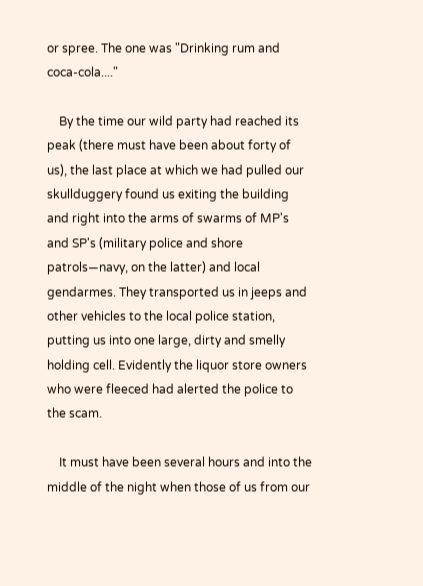or spree. The one was "Drinking rum and coca-cola...."

    By the time our wild party had reached its peak (there must have been about forty of us), the last place at which we had pulled our skullduggery found us exiting the building and right into the arms of swarms of MP's and SP's (military police and shore patrols—navy, on the latter) and local gendarmes. They transported us in jeeps and other vehicles to the local police station, putting us into one large, dirty and smelly holding cell. Evidently the liquor store owners who were fleeced had alerted the police to the scam.

    It must have been several hours and into the middle of the night when those of us from our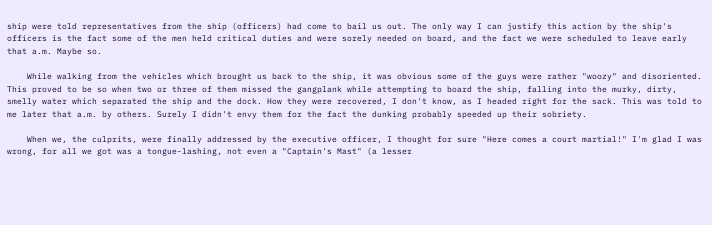ship were told representatives from the ship (officers) had come to bail us out. The only way I can justify this action by the ship's officers is the fact some of the men held critical duties and were sorely needed on board, and the fact we were scheduled to leave early that a.m. Maybe so.

    While walking from the vehicles which brought us back to the ship, it was obvious some of the guys were rather "woozy" and disoriented. This proved to be so when two or three of them missed the gangplank while attempting to board the ship, falling into the murky, dirty, smelly water which separated the ship and the dock. How they were recovered, I don't know, as I headed right for the sack. This was told to me later that a.m. by others. Surely I didn't envy them for the fact the dunking probably speeded up their sobriety.

    When we, the culprits, were finally addressed by the executive officer, I thought for sure "Here comes a court martial!" I'm glad I was wrong, for all we got was a tongue-lashing, not even a "Captain's Mast" (a lesser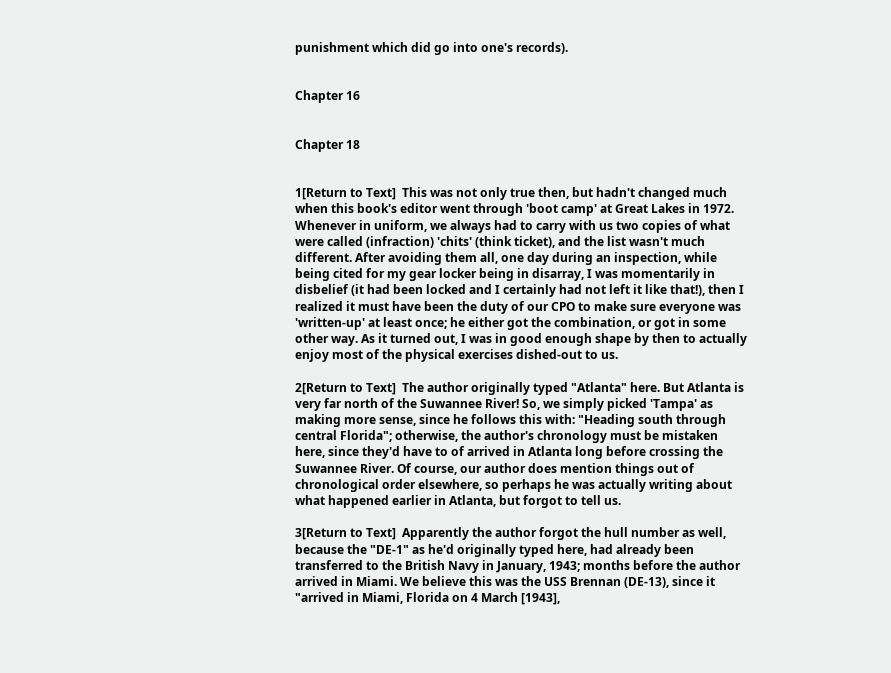punishment which did go into one's records).


Chapter 16


Chapter 18


1[Return to Text]  This was not only true then, but hadn't changed much when this book's editor went through 'boot camp' at Great Lakes in 1972. Whenever in uniform, we always had to carry with us two copies of what were called (infraction) 'chits' (think ticket), and the list wasn't much different. After avoiding them all, one day during an inspection, while being cited for my gear locker being in disarray, I was momentarily in disbelief (it had been locked and I certainly had not left it like that!), then I realized it must have been the duty of our CPO to make sure everyone was 'written-up' at least once; he either got the combination, or got in some other way. As it turned out, I was in good enough shape by then to actually enjoy most of the physical exercises dished-out to us.

2[Return to Text]  The author originally typed "Atlanta" here. But Atlanta is very far north of the Suwannee River! So, we simply picked 'Tampa' as making more sense, since he follows this with: "Heading south through central Florida"; otherwise, the author's chronology must be mistaken here, since they'd have to of arrived in Atlanta long before crossing the Suwannee River. Of course, our author does mention things out of chronological order elsewhere, so perhaps he was actually writing about what happened earlier in Atlanta, but forgot to tell us.

3[Return to Text]  Apparently the author forgot the hull number as well, because the "DE-1" as he'd originally typed here, had already been transferred to the British Navy in January, 1943; months before the author arrived in Miami. We believe this was the USS Brennan (DE-13), since it "arrived in Miami, Florida on 4 March [1943],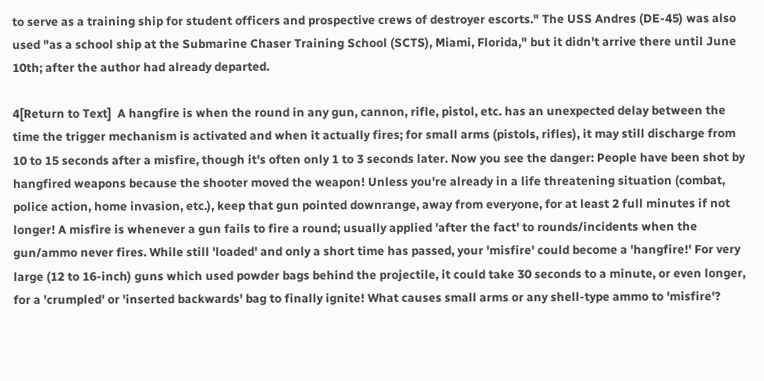to serve as a training ship for student officers and prospective crews of destroyer escorts." The USS Andres (DE-45) was also used "as a school ship at the Submarine Chaser Training School (SCTS), Miami, Florida," but it didn't arrive there until June 10th; after the author had already departed.

4[Return to Text]  A hangfire is when the round in any gun, cannon, rifle, pistol, etc. has an unexpected delay between the time the trigger mechanism is activated and when it actually fires; for small arms (pistols, rifles), it may still discharge from 10 to 15 seconds after a misfire, though it's often only 1 to 3 seconds later. Now you see the danger: People have been shot by hangfired weapons because the shooter moved the weapon! Unless you're already in a life threatening situation (combat, police action, home invasion, etc.), keep that gun pointed downrange, away from everyone, for at least 2 full minutes if not longer! A misfire is whenever a gun fails to fire a round; usually applied 'after the fact' to rounds/incidents when the gun/ammo never fires. While still 'loaded' and only a short time has passed, your 'misfire' could become a 'hangfire!' For very large (12 to 16-inch) guns which used powder bags behind the projectile, it could take 30 seconds to a minute, or even longer, for a 'crumpled' or 'inserted backwards' bag to finally ignite! What causes small arms or any shell-type ammo to 'misfire'?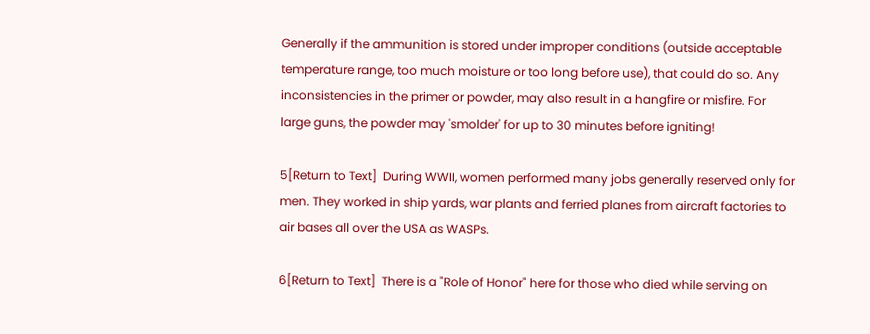Generally if the ammunition is stored under improper conditions (outside acceptable temperature range, too much moisture or too long before use), that could do so. Any inconsistencies in the primer or powder, may also result in a hangfire or misfire. For large guns, the powder may 'smolder' for up to 30 minutes before igniting!

5[Return to Text]  During WWII, women performed many jobs generally reserved only for men. They worked in ship yards, war plants and ferried planes from aircraft factories to air bases all over the USA as WASPs.

6[Return to Text]  There is a "Role of Honor" here for those who died while serving on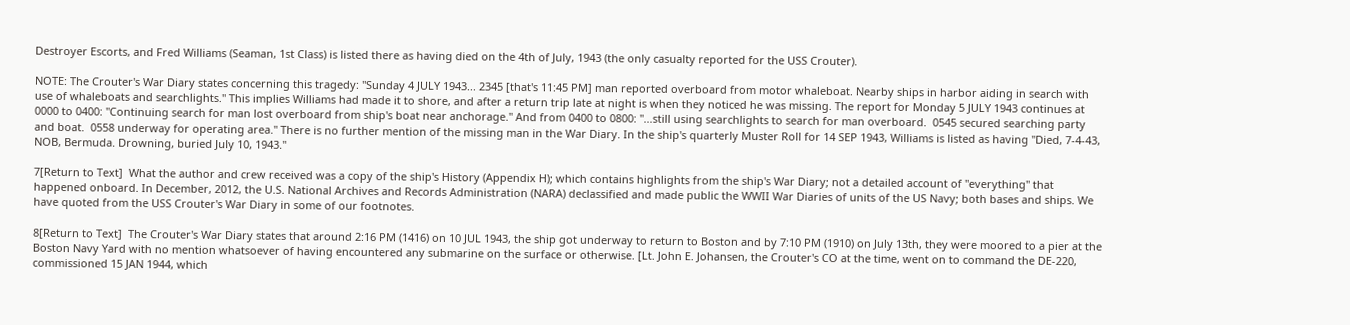Destroyer Escorts, and Fred Williams (Seaman, 1st Class) is listed there as having died on the 4th of July, 1943 (the only casualty reported for the USS Crouter).

NOTE: The Crouter's War Diary states concerning this tragedy: "Sunday 4 JULY 1943... 2345 [that's 11:45 PM] man reported overboard from motor whaleboat. Nearby ships in harbor aiding in search with use of whaleboats and searchlights." This implies Williams had made it to shore, and after a return trip late at night is when they noticed he was missing. The report for Monday 5 JULY 1943 continues at 0000 to 0400: "Continuing search for man lost overboard from ship's boat near anchorage." And from 0400 to 0800: "...still using searchlights to search for man overboard.  0545 secured searching party and boat.  0558 underway for operating area." There is no further mention of the missing man in the War Diary. In the ship's quarterly Muster Roll for 14 SEP 1943, Williams is listed as having "Died, 7-4-43, NOB, Bermuda. Drowning, buried July 10, 1943."

7[Return to Text]  What the author and crew received was a copy of the ship's History (Appendix H); which contains highlights from the ship's War Diary; not a detailed account of "everything" that happened onboard. In December, 2012, the U.S. National Archives and Records Administration (NARA) declassified and made public the WWII War Diaries of units of the US Navy; both bases and ships. We have quoted from the USS Crouter's War Diary in some of our footnotes.

8[Return to Text]  The Crouter's War Diary states that around 2:16 PM (1416) on 10 JUL 1943, the ship got underway to return to Boston and by 7:10 PM (1910) on July 13th, they were moored to a pier at the Boston Navy Yard with no mention whatsoever of having encountered any submarine on the surface or otherwise. [Lt. John E. Johansen, the Crouter's CO at the time, went on to command the DE-220, commissioned 15 JAN 1944, which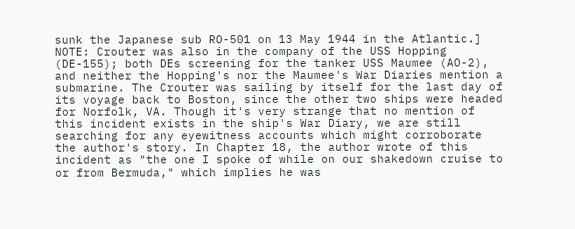sunk the Japanese sub RO-501 on 13 May 1944 in the Atlantic.]
NOTE: Crouter was also in the company of the USS Hopping (DE-155); both DEs screening for the tanker USS Maumee (AO-2), and neither the Hopping's nor the Maumee's War Diaries mention a submarine. The Crouter was sailing by itself for the last day of its voyage back to Boston, since the other two ships were headed for Norfolk, VA. Though it's very strange that no mention of this incident exists in the ship's War Diary, we are still searching for any eyewitness accounts which might corroborate the author's story. In Chapter 18, the author wrote of this incident as "the one I spoke of while on our shakedown cruise to or from Bermuda," which implies he was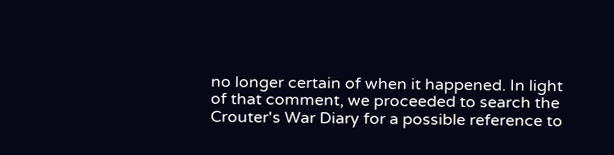no longer certain of when it happened. In light of that comment, we proceeded to search the Crouter's War Diary for a possible reference to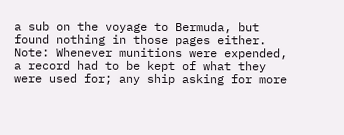a sub on the voyage to Bermuda, but found nothing in those pages either. Note: Whenever munitions were expended, a record had to be kept of what they were used for; any ship asking for more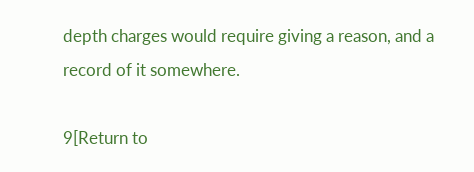depth charges would require giving a reason, and a record of it somewhere.

9[Return to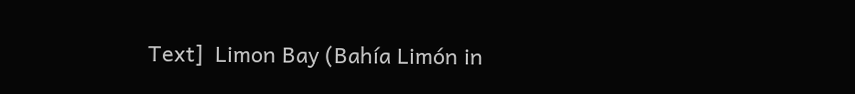Text]  Limon Bay (Bahía Limón in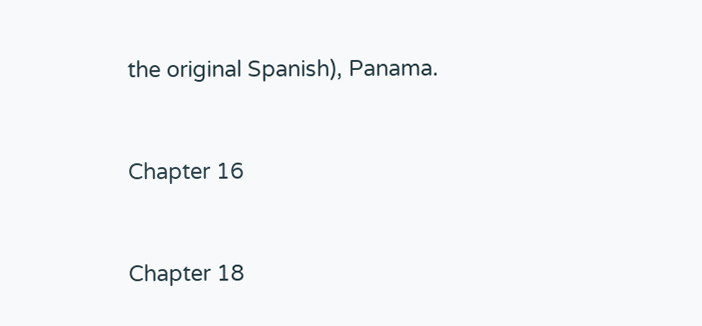the original Spanish), Panama.


Chapter 16


Chapter 18